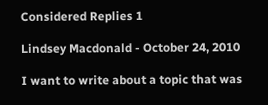Considered Replies 1

Lindsey Macdonald - October 24, 2010

I want to write about a topic that was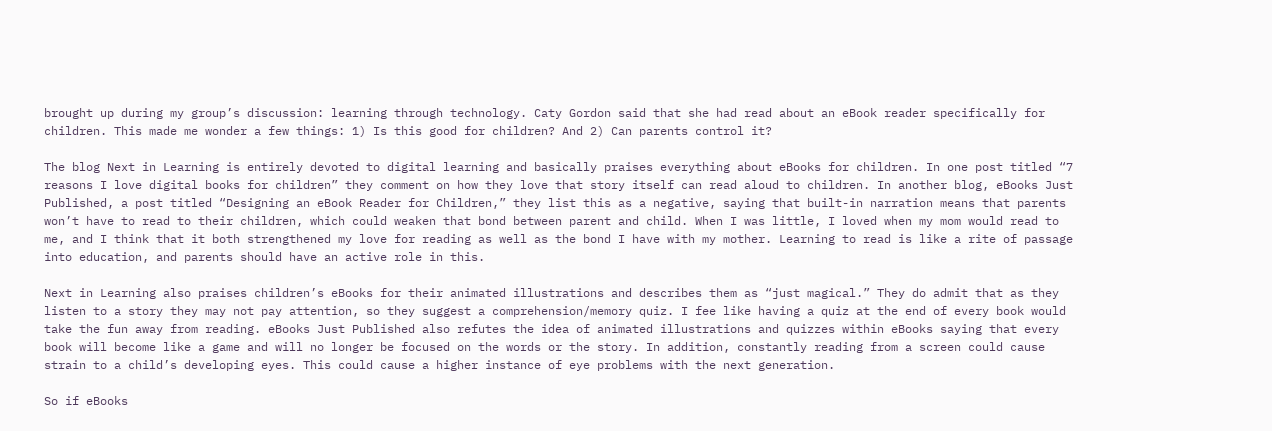brought up during my group’s discussion: learning through technology. Caty Gordon said that she had read about an eBook reader specifically for children. This made me wonder a few things: 1) Is this good for children? And 2) Can parents control it?

The blog Next in Learning is entirely devoted to digital learning and basically praises everything about eBooks for children. In one post titled “7 reasons I love digital books for children” they comment on how they love that story itself can read aloud to children. In another blog, eBooks Just Published, a post titled “Designing an eBook Reader for Children,” they list this as a negative, saying that built-in narration means that parents won’t have to read to their children, which could weaken that bond between parent and child. When I was little, I loved when my mom would read to me, and I think that it both strengthened my love for reading as well as the bond I have with my mother. Learning to read is like a rite of passage into education, and parents should have an active role in this.

Next in Learning also praises children’s eBooks for their animated illustrations and describes them as “just magical.” They do admit that as they listen to a story they may not pay attention, so they suggest a comprehension/memory quiz. I fee like having a quiz at the end of every book would take the fun away from reading. eBooks Just Published also refutes the idea of animated illustrations and quizzes within eBooks saying that every book will become like a game and will no longer be focused on the words or the story. In addition, constantly reading from a screen could cause strain to a child’s developing eyes. This could cause a higher instance of eye problems with the next generation.

So if eBooks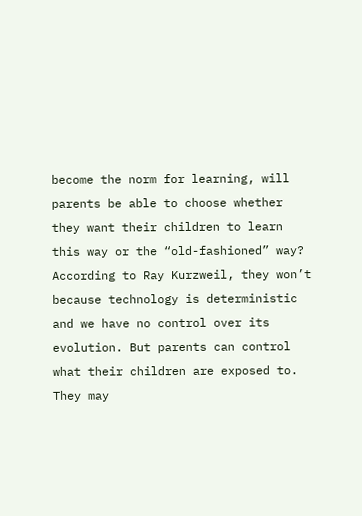become the norm for learning, will parents be able to choose whether they want their children to learn this way or the “old-fashioned” way? According to Ray Kurzweil, they won’t because technology is deterministic and we have no control over its evolution. But parents can control what their children are exposed to. They may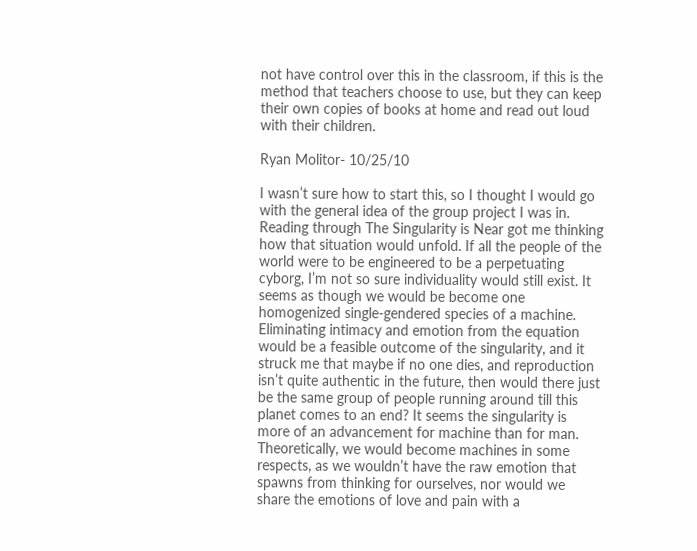not have control over this in the classroom, if this is the method that teachers choose to use, but they can keep their own copies of books at home and read out loud with their children.

Ryan Molitor- 10/25/10

I wasn’t sure how to start this, so I thought I would go with the general idea of the group project I was in. Reading through The Singularity is Near got me thinking how that situation would unfold. If all the people of the world were to be engineered to be a perpetuating cyborg, I’m not so sure individuality would still exist. It seems as though we would be become one homogenized single-gendered species of a machine.
Eliminating intimacy and emotion from the equation would be a feasible outcome of the singularity, and it struck me that maybe if no one dies, and reproduction isn’t quite authentic in the future, then would there just be the same group of people running around till this planet comes to an end? It seems the singularity is more of an advancement for machine than for man. Theoretically, we would become machines in some respects, as we wouldn’t have the raw emotion that spawns from thinking for ourselves, nor would we share the emotions of love and pain with a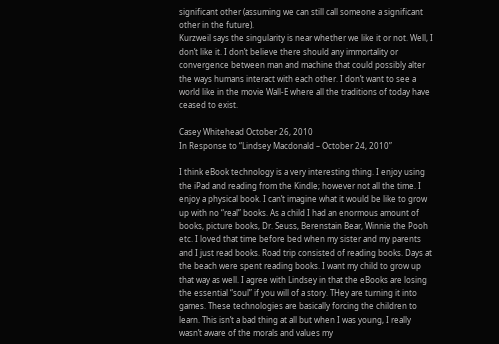significant other (assuming we can still call someone a significant other in the future).
Kurzweil says the singularity is near whether we like it or not. Well, I don’t like it. I don’t believe there should any immortality or convergence between man and machine that could possibly alter the ways humans interact with each other. I don’t want to see a world like in the movie Wall-E where all the traditions of today have ceased to exist.

Casey Whitehead October 26, 2010
In Response to “Lindsey Macdonald – October 24, 2010”

I think eBook technology is a very interesting thing. I enjoy using the iPad and reading from the Kindle; however not all the time. I enjoy a physical book. I can’t imagine what it would be like to grow up with no “real” books. As a child I had an enormous amount of books, picture books, Dr. Seuss, Berenstain Bear, Winnie the Pooh etc. I loved that time before bed when my sister and my parents and I just read books. Road trip consisted of reading books. Days at the beach were spent reading books. I want my child to grow up that way as well. I agree with Lindsey in that the eBooks are losing the essential “soul” if you will of a story. THey are turning it into games. These technologies are basically forcing the children to learn. This isn’t a bad thing at all but when I was young, I really wasn’t aware of the morals and values my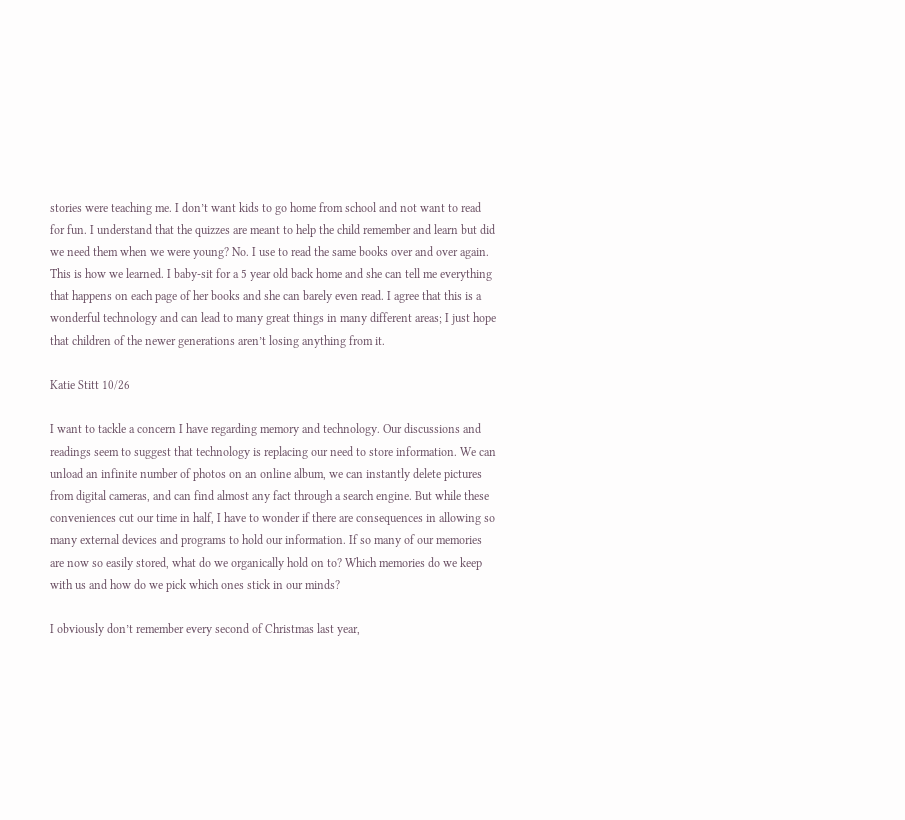stories were teaching me. I don’t want kids to go home from school and not want to read for fun. I understand that the quizzes are meant to help the child remember and learn but did we need them when we were young? No. I use to read the same books over and over again. This is how we learned. I baby-sit for a 5 year old back home and she can tell me everything that happens on each page of her books and she can barely even read. I agree that this is a wonderful technology and can lead to many great things in many different areas; I just hope that children of the newer generations aren’t losing anything from it.

Katie Stitt 10/26

I want to tackle a concern I have regarding memory and technology. Our discussions and readings seem to suggest that technology is replacing our need to store information. We can unload an infinite number of photos on an online album, we can instantly delete pictures from digital cameras, and can find almost any fact through a search engine. But while these conveniences cut our time in half, I have to wonder if there are consequences in allowing so many external devices and programs to hold our information. If so many of our memories are now so easily stored, what do we organically hold on to? Which memories do we keep with us and how do we pick which ones stick in our minds?

I obviously don’t remember every second of Christmas last year,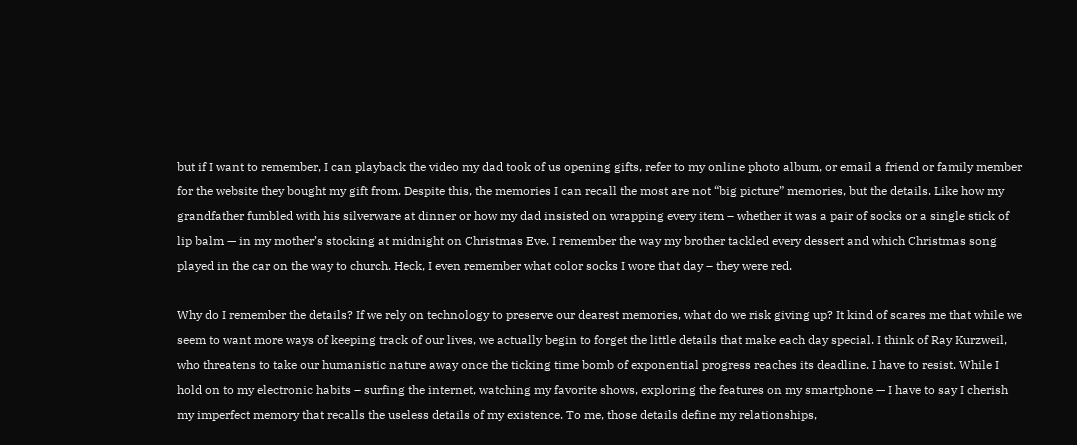but if I want to remember, I can playback the video my dad took of us opening gifts, refer to my online photo album, or email a friend or family member for the website they bought my gift from. Despite this, the memories I can recall the most are not “big picture” memories, but the details. Like how my grandfather fumbled with his silverware at dinner or how my dad insisted on wrapping every item – whether it was a pair of socks or a single stick of lip balm — in my mother’s stocking at midnight on Christmas Eve. I remember the way my brother tackled every dessert and which Christmas song played in the car on the way to church. Heck, I even remember what color socks I wore that day – they were red.

Why do I remember the details? If we rely on technology to preserve our dearest memories, what do we risk giving up? It kind of scares me that while we seem to want more ways of keeping track of our lives, we actually begin to forget the little details that make each day special. I think of Ray Kurzweil, who threatens to take our humanistic nature away once the ticking time bomb of exponential progress reaches its deadline. I have to resist. While I hold on to my electronic habits – surfing the internet, watching my favorite shows, exploring the features on my smartphone — I have to say I cherish my imperfect memory that recalls the useless details of my existence. To me, those details define my relationships,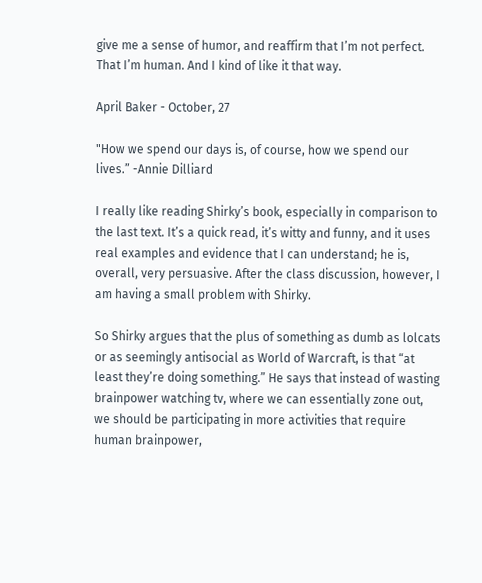give me a sense of humor, and reaffirm that I’m not perfect. That I’m human. And I kind of like it that way.

April Baker - October, 27

"How we spend our days is, of course, how we spend our lives.” -Annie Dilliard

I really like reading Shirky’s book, especially in comparison to the last text. It’s a quick read, it’s witty and funny, and it uses real examples and evidence that I can understand; he is, overall, very persuasive. After the class discussion, however, I am having a small problem with Shirky.

So Shirky argues that the plus of something as dumb as lolcats or as seemingly antisocial as World of Warcraft, is that “at least they’re doing something.” He says that instead of wasting brainpower watching tv, where we can essentially zone out, we should be participating in more activities that require human brainpower,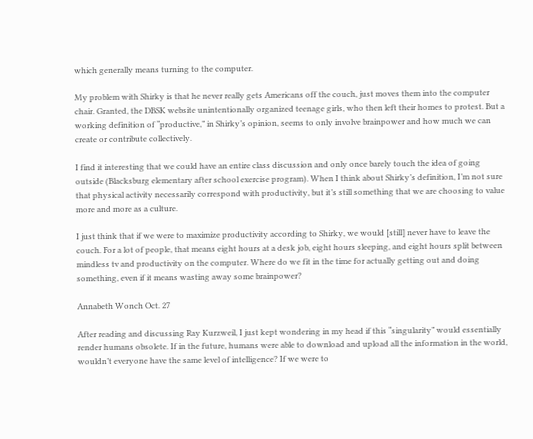which generally means turning to the computer.

My problem with Shirky is that he never really gets Americans off the couch, just moves them into the computer chair. Granted, the DBSK website unintentionally organized teenage girls, who then left their homes to protest. But a working definition of “productive,” in Shirky’s opinion, seems to only involve brainpower and how much we can create or contribute collectively.

I find it interesting that we could have an entire class discussion and only once barely touch the idea of going outside (Blacksburg elementary after school exercise program). When I think about Shirky’s definition, I’m not sure that physical activity necessarily correspond with productivity, but it’s still something that we are choosing to value more and more as a culture.

I just think that if we were to maximize productivity according to Shirky, we would [still] never have to leave the couch. For a lot of people, that means eight hours at a desk job, eight hours sleeping, and eight hours split between mindless tv and productivity on the computer. Where do we fit in the time for actually getting out and doing something, even if it means wasting away some brainpower?

Annabeth Wonch Oct. 27

After reading and discussing Ray Kurzweil, I just kept wondering in my head if this “singularity” would essentially render humans obsolete. If in the future, humans were able to download and upload all the information in the world, wouldn’t everyone have the same level of intelligence? If we were to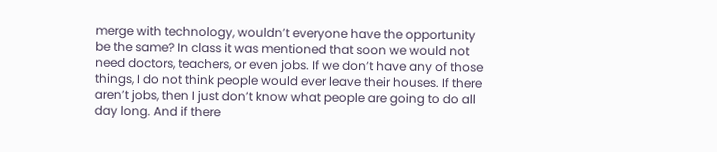merge with technology, wouldn’t everyone have the opportunity be the same? In class it was mentioned that soon we would not need doctors, teachers, or even jobs. If we don’t have any of those things, I do not think people would ever leave their houses. If there aren’t jobs, then I just don’t know what people are going to do all day long. And if there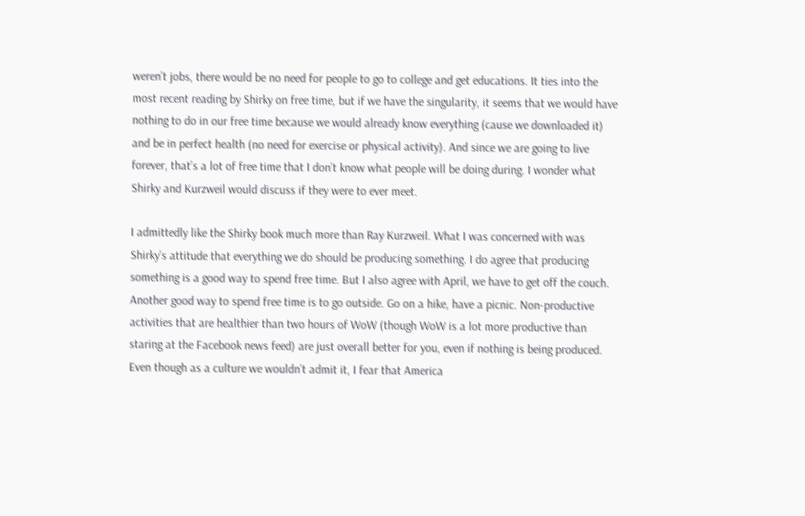weren’t jobs, there would be no need for people to go to college and get educations. It ties into the most recent reading by Shirky on free time, but if we have the singularity, it seems that we would have nothing to do in our free time because we would already know everything (cause we downloaded it) and be in perfect health (no need for exercise or physical activity). And since we are going to live forever, that’s a lot of free time that I don’t know what people will be doing during. I wonder what Shirky and Kurzweil would discuss if they were to ever meet.

I admittedly like the Shirky book much more than Ray Kurzweil. What I was concerned with was Shirky’s attitude that everything we do should be producing something. I do agree that producing something is a good way to spend free time. But I also agree with April, we have to get off the couch. Another good way to spend free time is to go outside. Go on a hike, have a picnic. Non-productive activities that are healthier than two hours of WoW (though WoW is a lot more productive than staring at the Facebook news feed) are just overall better for you, even if nothing is being produced. Even though as a culture we wouldn’t admit it, I fear that America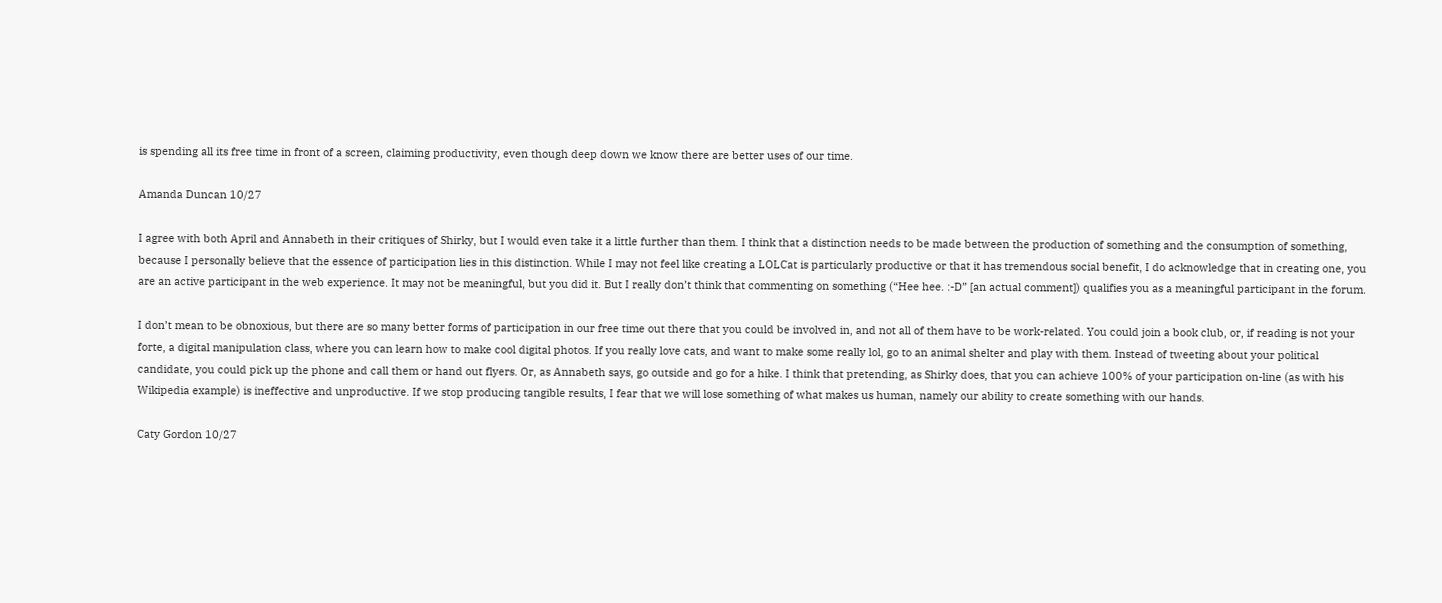is spending all its free time in front of a screen, claiming productivity, even though deep down we know there are better uses of our time.

Amanda Duncan 10/27

I agree with both April and Annabeth in their critiques of Shirky, but I would even take it a little further than them. I think that a distinction needs to be made between the production of something and the consumption of something, because I personally believe that the essence of participation lies in this distinction. While I may not feel like creating a LOLCat is particularly productive or that it has tremendous social benefit, I do acknowledge that in creating one, you are an active participant in the web experience. It may not be meaningful, but you did it. But I really don’t think that commenting on something (“Hee hee. :-D” [an actual comment]) qualifies you as a meaningful participant in the forum.

I don’t mean to be obnoxious, but there are so many better forms of participation in our free time out there that you could be involved in, and not all of them have to be work-related. You could join a book club, or, if reading is not your forte, a digital manipulation class, where you can learn how to make cool digital photos. If you really love cats, and want to make some really lol, go to an animal shelter and play with them. Instead of tweeting about your political candidate, you could pick up the phone and call them or hand out flyers. Or, as Annabeth says, go outside and go for a hike. I think that pretending, as Shirky does, that you can achieve 100% of your participation on-line (as with his Wikipedia example) is ineffective and unproductive. If we stop producing tangible results, I fear that we will lose something of what makes us human, namely our ability to create something with our hands.

Caty Gordon 10/27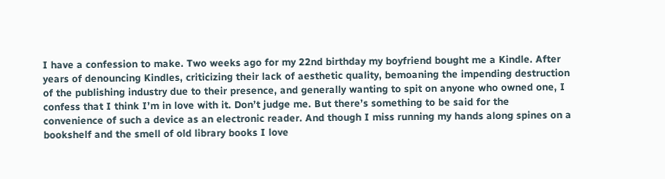I have a confession to make. Two weeks ago for my 22nd birthday my boyfriend bought me a Kindle. After years of denouncing Kindles, criticizing their lack of aesthetic quality, bemoaning the impending destruction of the publishing industry due to their presence, and generally wanting to spit on anyone who owned one, I confess that I think I’m in love with it. Don’t judge me. But there’s something to be said for the convenience of such a device as an electronic reader. And though I miss running my hands along spines on a bookshelf and the smell of old library books I love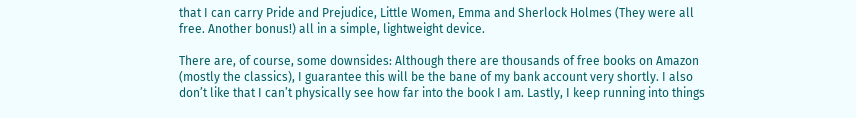that I can carry Pride and Prejudice, Little Women, Emma and Sherlock Holmes (They were all free. Another bonus!) all in a simple, lightweight device.

There are, of course, some downsides: Although there are thousands of free books on Amazon (mostly the classics), I guarantee this will be the bane of my bank account very shortly. I also don’t like that I can’t physically see how far into the book I am. Lastly, I keep running into things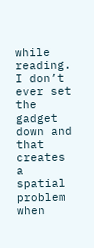while reading. I don’t ever set the gadget down and that creates a spatial problem when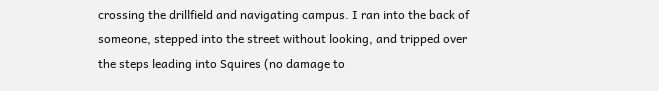crossing the drillfield and navigating campus. I ran into the back of someone, stepped into the street without looking, and tripped over the steps leading into Squires (no damage to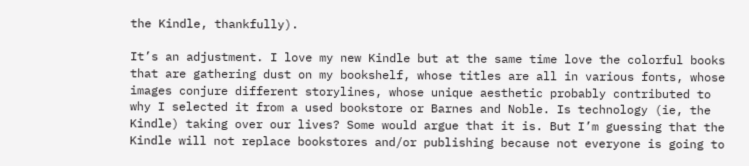the Kindle, thankfully).

It’s an adjustment. I love my new Kindle but at the same time love the colorful books that are gathering dust on my bookshelf, whose titles are all in various fonts, whose images conjure different storylines, whose unique aesthetic probably contributed to why I selected it from a used bookstore or Barnes and Noble. Is technology (ie, the Kindle) taking over our lives? Some would argue that it is. But I’m guessing that the Kindle will not replace bookstores and/or publishing because not everyone is going to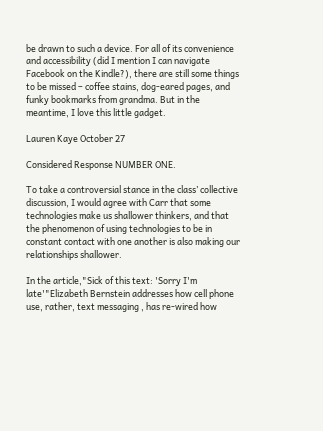be drawn to such a device. For all of its convenience and accessibility (did I mention I can navigate Facebook on the Kindle?), there are still some things to be missed – coffee stains, dog-eared pages, and funky bookmarks from grandma. But in the meantime, I love this little gadget.

Lauren Kaye October 27

Considered Response NUMBER ONE.

To take a controversial stance in the class’ collective discussion, I would agree with Carr that some technologies make us shallower thinkers, and that the phenomenon of using technologies to be in constant contact with one another is also making our relationships shallower.

In the article,"Sick of this text: 'Sorry I'm late'"Elizabeth Bernstein addresses how cell phone use, rather, text messaging , has re-wired how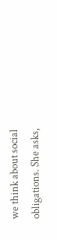we think about social obligations. She asks,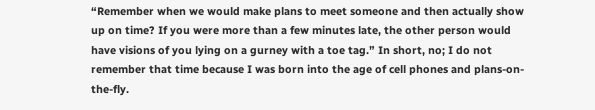“Remember when we would make plans to meet someone and then actually show up on time? If you were more than a few minutes late, the other person would have visions of you lying on a gurney with a toe tag.” In short, no; I do not remember that time because I was born into the age of cell phones and plans-on-the-fly.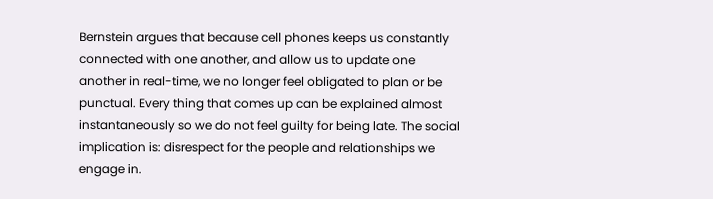Bernstein argues that because cell phones keeps us constantly connected with one another, and allow us to update one another in real-time, we no longer feel obligated to plan or be punctual. Every thing that comes up can be explained almost instantaneously so we do not feel guilty for being late. The social implication is: disrespect for the people and relationships we engage in.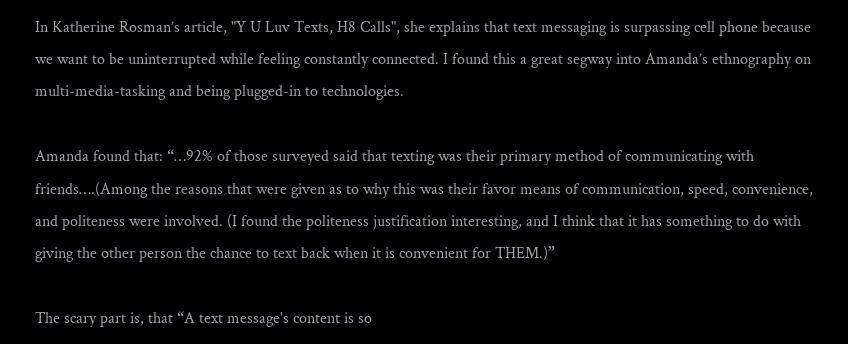In Katherine Rosman’s article, "Y U Luv Texts, H8 Calls", she explains that text messaging is surpassing cell phone because we want to be uninterrupted while feeling constantly connected. I found this a great segway into Amanda’s ethnography on multi-media-tasking and being plugged-in to technologies.

Amanda found that: “…92% of those surveyed said that texting was their primary method of communicating with friends….(Among the reasons that were given as to why this was their favor means of communication, speed, convenience, and politeness were involved. (I found the politeness justification interesting, and I think that it has something to do with giving the other person the chance to text back when it is convenient for THEM.)”

The scary part is, that “A text message's content is so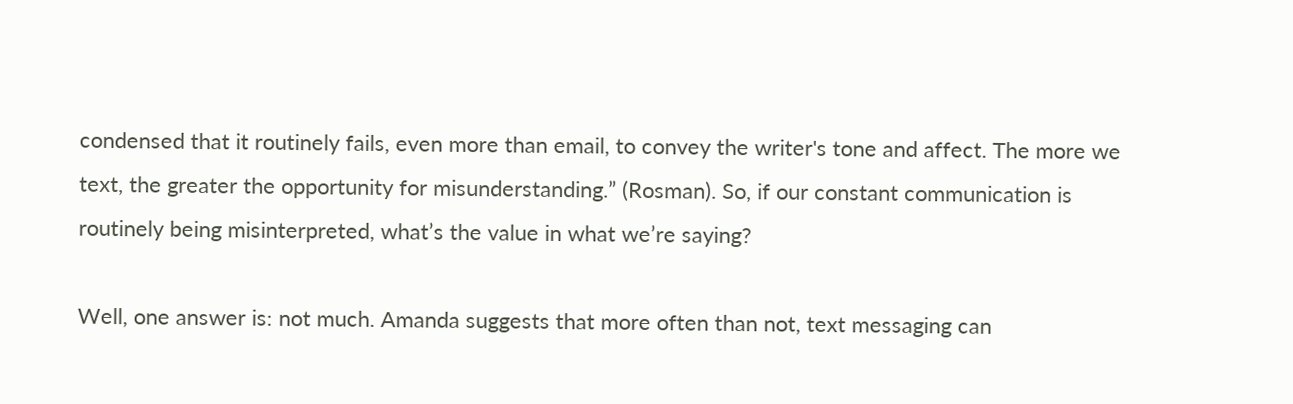condensed that it routinely fails, even more than email, to convey the writer's tone and affect. The more we text, the greater the opportunity for misunderstanding.” (Rosman). So, if our constant communication is routinely being misinterpreted, what’s the value in what we’re saying?

Well, one answer is: not much. Amanda suggests that more often than not, text messaging can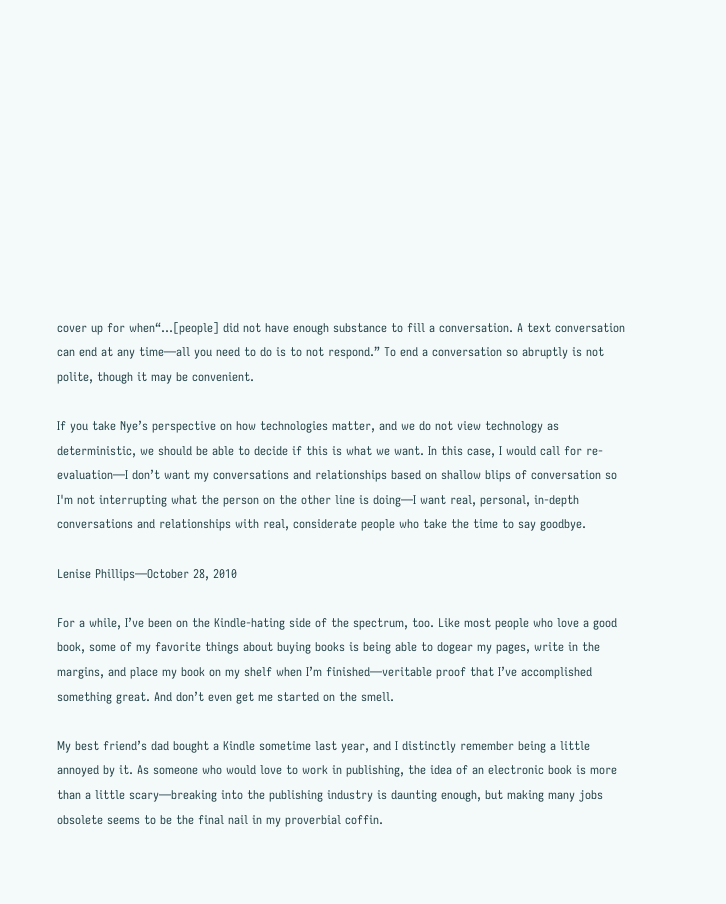cover up for when“…[people] did not have enough substance to fill a conversation. A text conversation can end at any time—all you need to do is to not respond.” To end a conversation so abruptly is not polite, though it may be convenient.

If you take Nye’s perspective on how technologies matter, and we do not view technology as deterministic, we should be able to decide if this is what we want. In this case, I would call for re-evaluation—I don’t want my conversations and relationships based on shallow blips of conversation so I'm not interrupting what the person on the other line is doing—I want real, personal, in-depth conversations and relationships with real, considerate people who take the time to say goodbye.

Lenise Phillips—October 28, 2010

For a while, I’ve been on the Kindle-hating side of the spectrum, too. Like most people who love a good book, some of my favorite things about buying books is being able to dogear my pages, write in the margins, and place my book on my shelf when I’m finished—veritable proof that I’ve accomplished something great. And don’t even get me started on the smell.

My best friend’s dad bought a Kindle sometime last year, and I distinctly remember being a little annoyed by it. As someone who would love to work in publishing, the idea of an electronic book is more than a little scary—breaking into the publishing industry is daunting enough, but making many jobs obsolete seems to be the final nail in my proverbial coffin.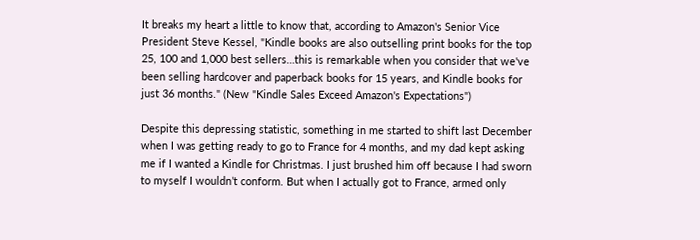It breaks my heart a little to know that, according to Amazon's Senior Vice President Steve Kessel, "Kindle books are also outselling print books for the top 25, 100 and 1,000 best sellers…this is remarkable when you consider that we've been selling hardcover and paperback books for 15 years, and Kindle books for just 36 months." (New "Kindle Sales Exceed Amazon's Expectations")

Despite this depressing statistic, something in me started to shift last December when I was getting ready to go to France for 4 months, and my dad kept asking me if I wanted a Kindle for Christmas. I just brushed him off because I had sworn to myself I wouldn’t conform. But when I actually got to France, armed only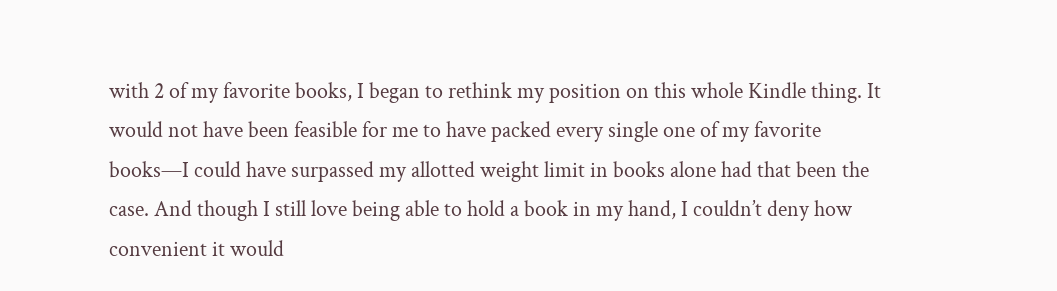with 2 of my favorite books, I began to rethink my position on this whole Kindle thing. It would not have been feasible for me to have packed every single one of my favorite books—I could have surpassed my allotted weight limit in books alone had that been the case. And though I still love being able to hold a book in my hand, I couldn’t deny how convenient it would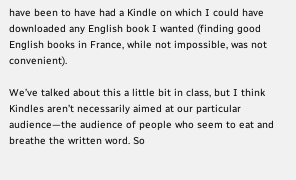have been to have had a Kindle on which I could have downloaded any English book I wanted (finding good English books in France, while not impossible, was not convenient).

We’ve talked about this a little bit in class, but I think Kindles aren’t necessarily aimed at our particular audience—the audience of people who seem to eat and breathe the written word. So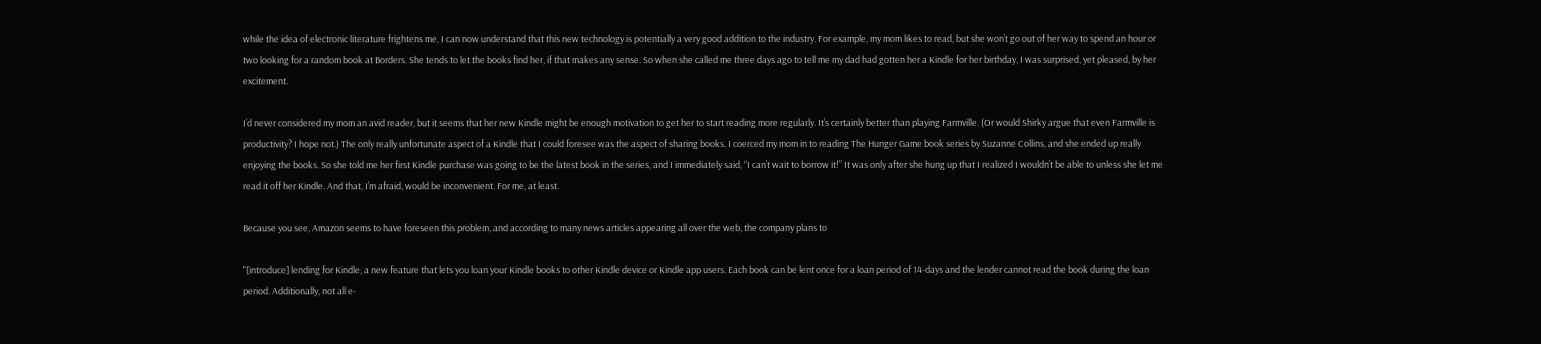while the idea of electronic literature frightens me, I can now understand that this new technology is potentially a very good addition to the industry. For example, my mom likes to read, but she won’t go out of her way to spend an hour or two looking for a random book at Borders. She tends to let the books find her, if that makes any sense. So when she called me three days ago to tell me my dad had gotten her a Kindle for her birthday, I was surprised, yet pleased, by her excitement.

I’d never considered my mom an avid reader, but it seems that her new Kindle might be enough motivation to get her to start reading more regularly. It’s certainly better than playing Farmville. (Or would Shirky argue that even Farmville is productivity? I hope not.) The only really unfortunate aspect of a Kindle that I could foresee was the aspect of sharing books. I coerced my mom in to reading The Hunger Game book series by Suzanne Collins, and she ended up really enjoying the books. So she told me her first Kindle purchase was going to be the latest book in the series, and I immediately said, “I can’t wait to borrow it!” It was only after she hung up that I realized I wouldn’t be able to unless she let me read it off her Kindle. And that, I’m afraid, would be inconvenient. For me, at least.

Because you see, Amazon seems to have foreseen this problem, and according to many news articles appearing all over the web, the company plans to

"[introduce] lending for Kindle, a new feature that lets you loan your Kindle books to other Kindle device or Kindle app users. Each book can be lent once for a loan period of 14-days and the lender cannot read the book during the loan period. Additionally, not all e-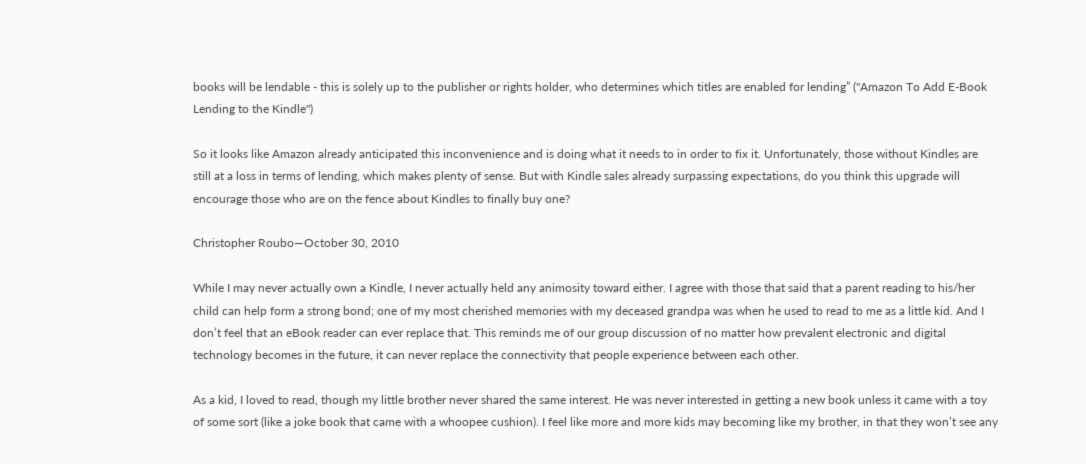books will be lendable - this is solely up to the publisher or rights holder, who determines which titles are enabled for lending” ("Amazon To Add E-Book Lending to the Kindle")

So it looks like Amazon already anticipated this inconvenience and is doing what it needs to in order to fix it. Unfortunately, those without Kindles are still at a loss in terms of lending, which makes plenty of sense. But with Kindle sales already surpassing expectations, do you think this upgrade will encourage those who are on the fence about Kindles to finally buy one?

Christopher Roubo—October 30, 2010

While I may never actually own a Kindle, I never actually held any animosity toward either. I agree with those that said that a parent reading to his/her child can help form a strong bond; one of my most cherished memories with my deceased grandpa was when he used to read to me as a little kid. And I don’t feel that an eBook reader can ever replace that. This reminds me of our group discussion of no matter how prevalent electronic and digital technology becomes in the future, it can never replace the connectivity that people experience between each other.

As a kid, I loved to read, though my little brother never shared the same interest. He was never interested in getting a new book unless it came with a toy of some sort (like a joke book that came with a whoopee cushion). I feel like more and more kids may becoming like my brother, in that they won’t see any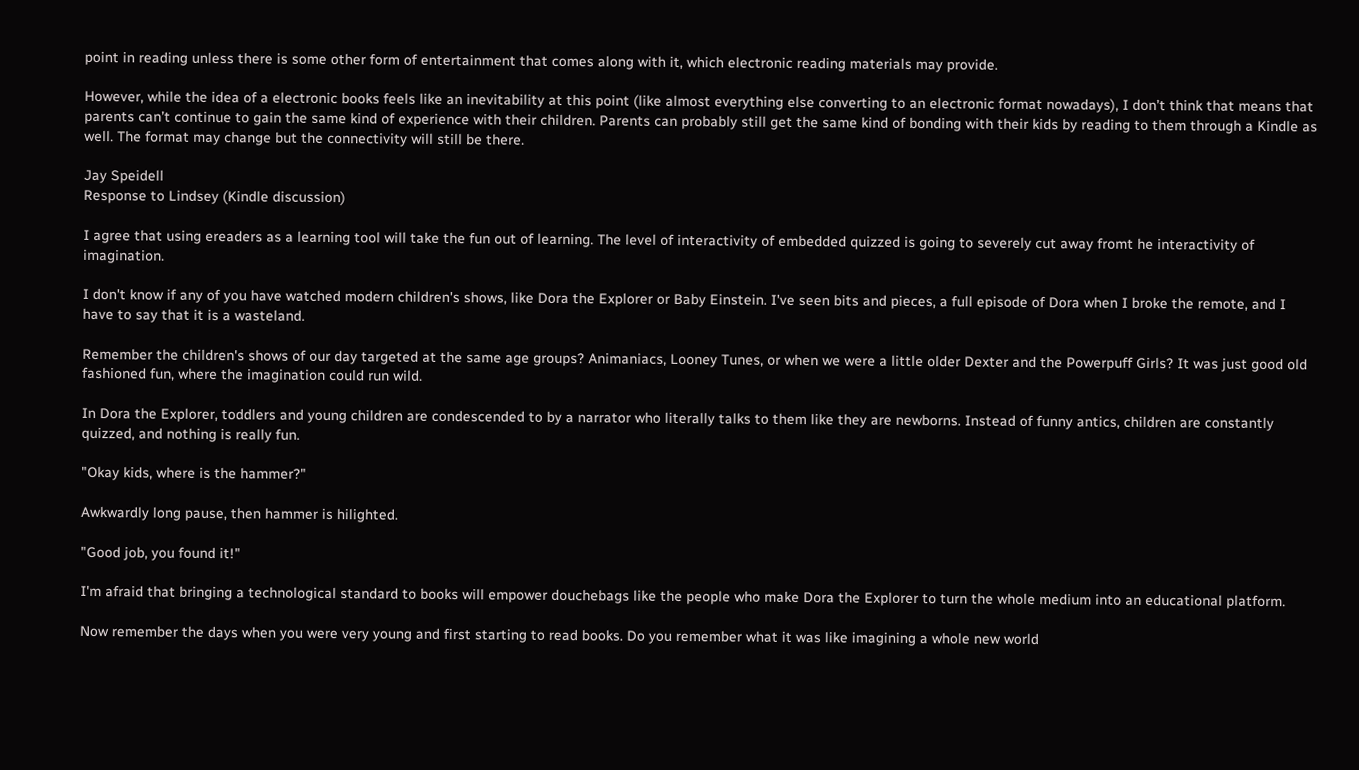point in reading unless there is some other form of entertainment that comes along with it, which electronic reading materials may provide.

However, while the idea of a electronic books feels like an inevitability at this point (like almost everything else converting to an electronic format nowadays), I don’t think that means that parents can’t continue to gain the same kind of experience with their children. Parents can probably still get the same kind of bonding with their kids by reading to them through a Kindle as well. The format may change but the connectivity will still be there.

Jay Speidell
Response to Lindsey (Kindle discussion)

I agree that using ereaders as a learning tool will take the fun out of learning. The level of interactivity of embedded quizzed is going to severely cut away fromt he interactivity of imagination.

I don't know if any of you have watched modern children's shows, like Dora the Explorer or Baby Einstein. I've seen bits and pieces, a full episode of Dora when I broke the remote, and I have to say that it is a wasteland.

Remember the children's shows of our day targeted at the same age groups? Animaniacs, Looney Tunes, or when we were a little older Dexter and the Powerpuff Girls? It was just good old fashioned fun, where the imagination could run wild.

In Dora the Explorer, toddlers and young children are condescended to by a narrator who literally talks to them like they are newborns. Instead of funny antics, children are constantly quizzed, and nothing is really fun.

"Okay kids, where is the hammer?"

Awkwardly long pause, then hammer is hilighted.

"Good job, you found it!"

I'm afraid that bringing a technological standard to books will empower douchebags like the people who make Dora the Explorer to turn the whole medium into an educational platform.

Now remember the days when you were very young and first starting to read books. Do you remember what it was like imagining a whole new world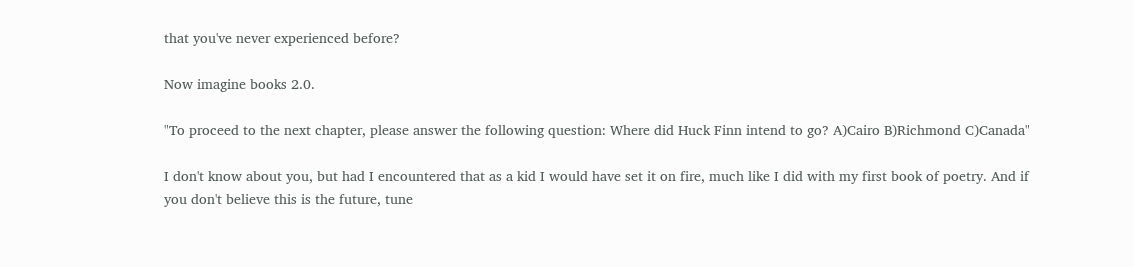that you've never experienced before?

Now imagine books 2.0.

"To proceed to the next chapter, please answer the following question: Where did Huck Finn intend to go? A)Cairo B)Richmond C)Canada"

I don't know about you, but had I encountered that as a kid I would have set it on fire, much like I did with my first book of poetry. And if you don't believe this is the future, tune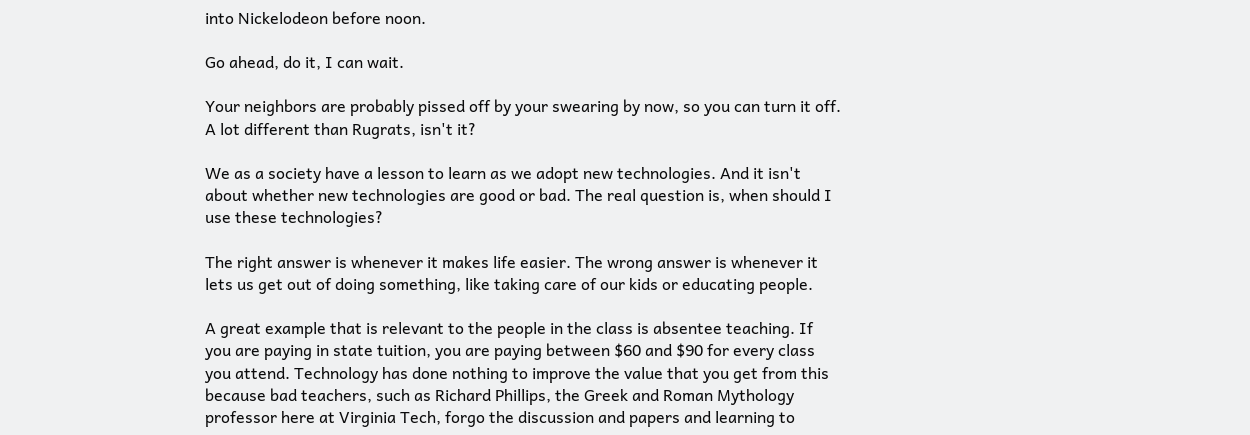into Nickelodeon before noon.

Go ahead, do it, I can wait.

Your neighbors are probably pissed off by your swearing by now, so you can turn it off. A lot different than Rugrats, isn't it?

We as a society have a lesson to learn as we adopt new technologies. And it isn't about whether new technologies are good or bad. The real question is, when should I use these technologies?

The right answer is whenever it makes life easier. The wrong answer is whenever it lets us get out of doing something, like taking care of our kids or educating people.

A great example that is relevant to the people in the class is absentee teaching. If you are paying in state tuition, you are paying between $60 and $90 for every class you attend. Technology has done nothing to improve the value that you get from this because bad teachers, such as Richard Phillips, the Greek and Roman Mythology professor here at Virginia Tech, forgo the discussion and papers and learning to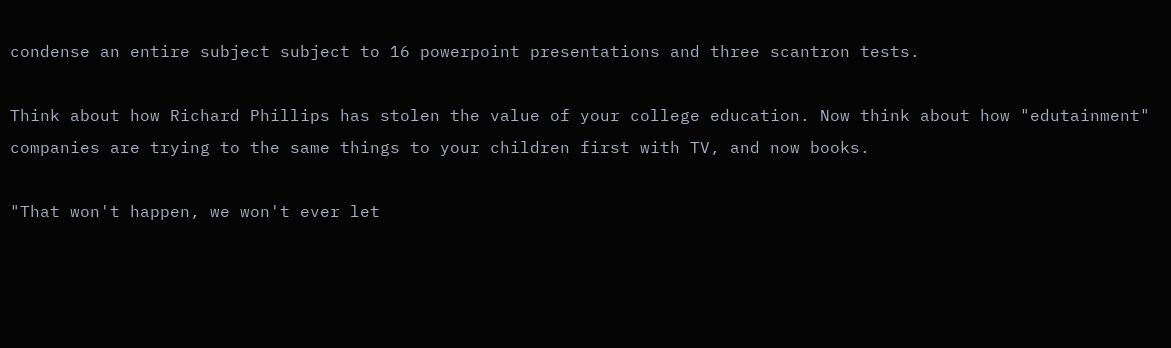condense an entire subject subject to 16 powerpoint presentations and three scantron tests.

Think about how Richard Phillips has stolen the value of your college education. Now think about how "edutainment" companies are trying to the same things to your children first with TV, and now books.

"That won't happen, we won't ever let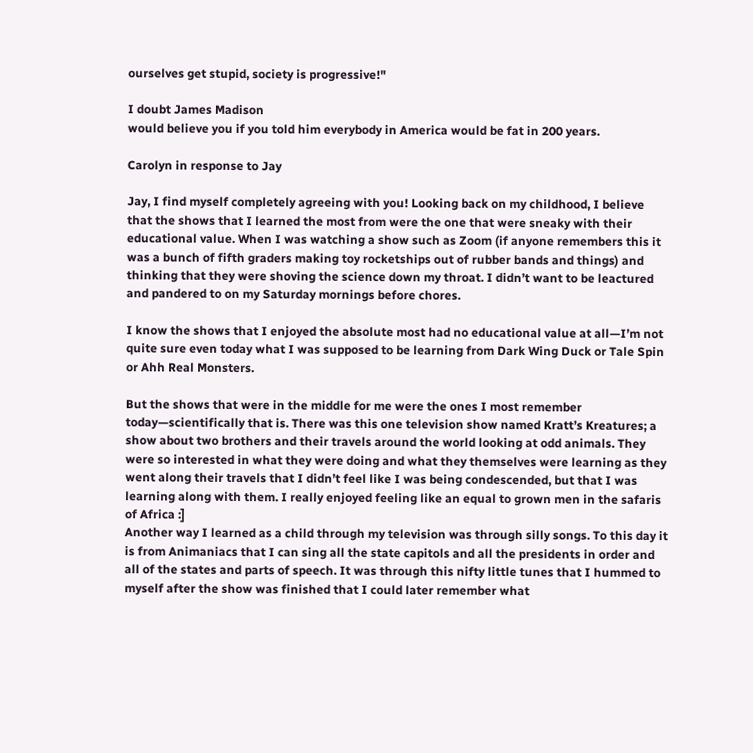ourselves get stupid, society is progressive!"

I doubt James Madison
would believe you if you told him everybody in America would be fat in 200 years.

Carolyn in response to Jay

Jay, I find myself completely agreeing with you! Looking back on my childhood, I believe that the shows that I learned the most from were the one that were sneaky with their educational value. When I was watching a show such as Zoom (if anyone remembers this it was a bunch of fifth graders making toy rocketships out of rubber bands and things) and thinking that they were shoving the science down my throat. I didn’t want to be leactured and pandered to on my Saturday mornings before chores.

I know the shows that I enjoyed the absolute most had no educational value at all—I’m not quite sure even today what I was supposed to be learning from Dark Wing Duck or Tale Spin or Ahh Real Monsters.

But the shows that were in the middle for me were the ones I most remember today—scientifically that is. There was this one television show named Kratt’s Kreatures; a show about two brothers and their travels around the world looking at odd animals. They were so interested in what they were doing and what they themselves were learning as they went along their travels that I didn’t feel like I was being condescended, but that I was learning along with them. I really enjoyed feeling like an equal to grown men in the safaris of Africa :]
Another way I learned as a child through my television was through silly songs. To this day it is from Animaniacs that I can sing all the state capitols and all the presidents in order and all of the states and parts of speech. It was through this nifty little tunes that I hummed to myself after the show was finished that I could later remember what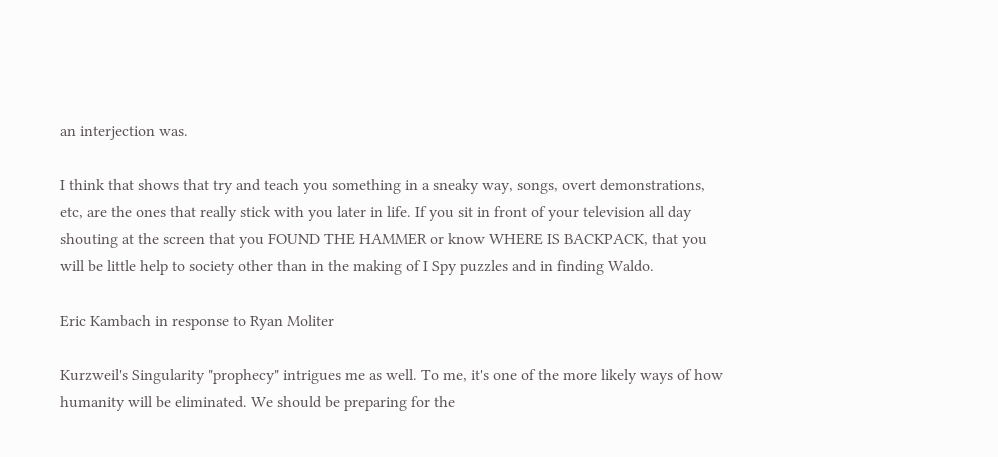an interjection was.

I think that shows that try and teach you something in a sneaky way, songs, overt demonstrations, etc, are the ones that really stick with you later in life. If you sit in front of your television all day shouting at the screen that you FOUND THE HAMMER or know WHERE IS BACKPACK, that you will be little help to society other than in the making of I Spy puzzles and in finding Waldo.

Eric Kambach in response to Ryan Moliter

Kurzweil's Singularity "prophecy" intrigues me as well. To me, it's one of the more likely ways of how humanity will be eliminated. We should be preparing for the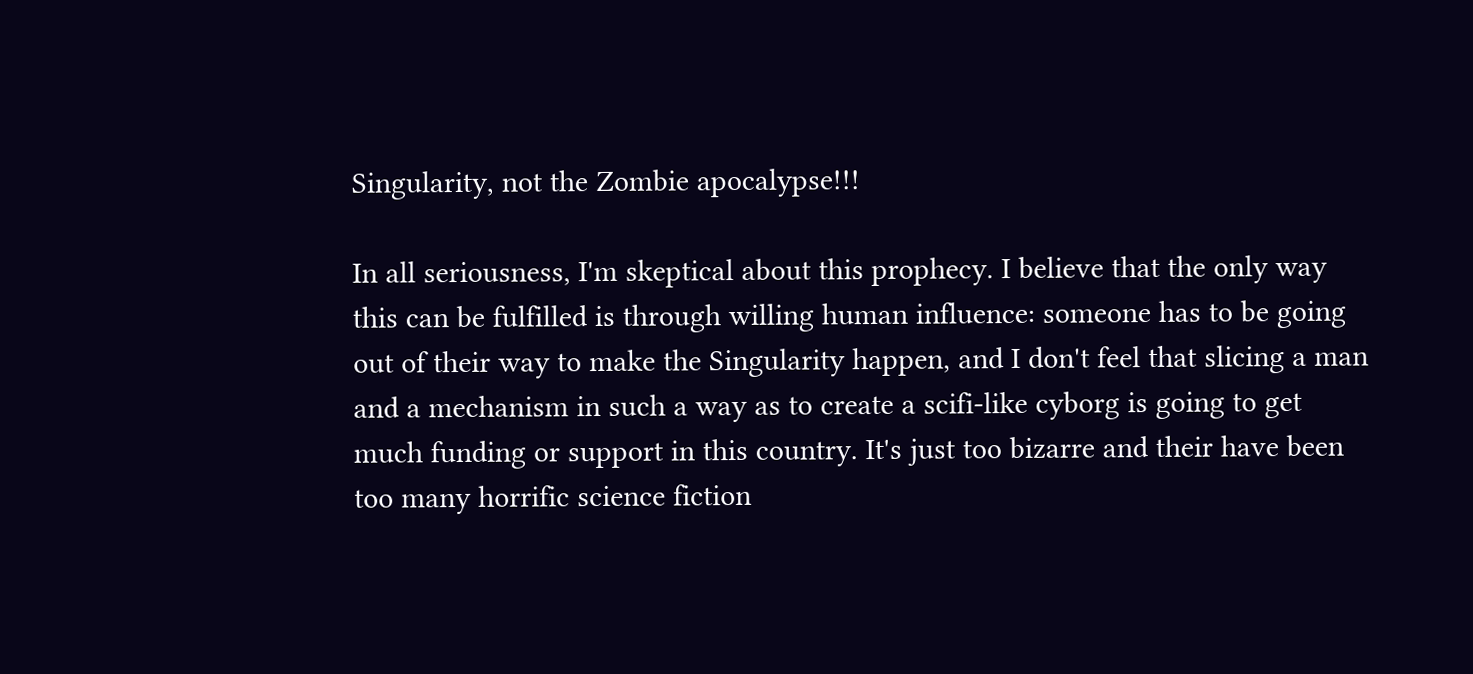Singularity, not the Zombie apocalypse!!!

In all seriousness, I'm skeptical about this prophecy. I believe that the only way this can be fulfilled is through willing human influence: someone has to be going out of their way to make the Singularity happen, and I don't feel that slicing a man and a mechanism in such a way as to create a scifi-like cyborg is going to get much funding or support in this country. It's just too bizarre and their have been too many horrific science fiction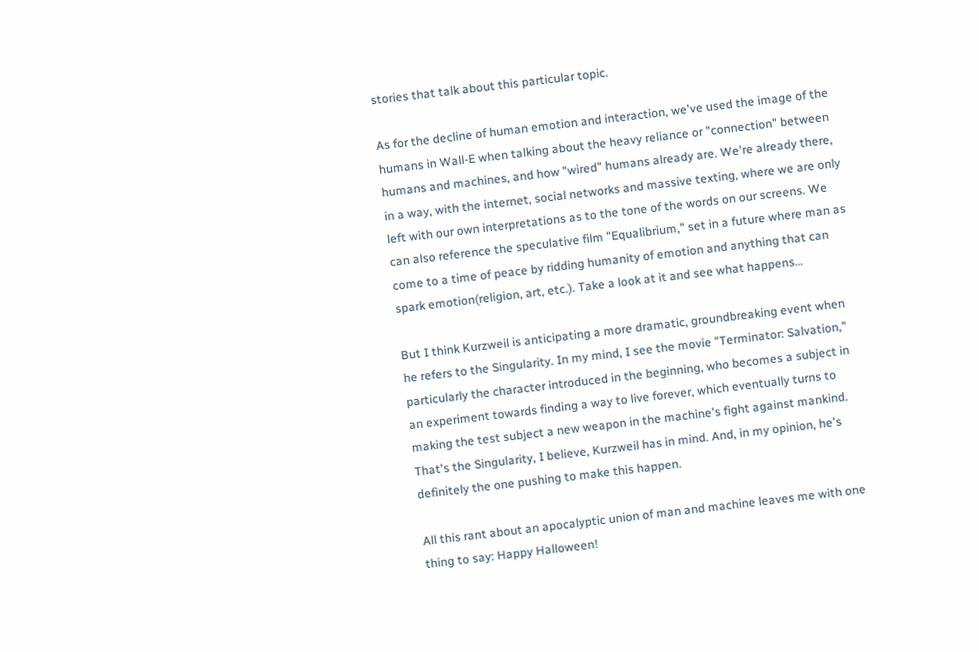stories that talk about this particular topic.

As for the decline of human emotion and interaction, we've used the image of the humans in Wall-E when talking about the heavy reliance or "connection" between humans and machines, and how "wired" humans already are. We're already there, in a way, with the internet, social networks and massive texting, where we are only left with our own interpretations as to the tone of the words on our screens. We can also reference the speculative film "Equalibrium," set in a future where man as come to a time of peace by ridding humanity of emotion and anything that can spark emotion(religion, art, etc.). Take a look at it and see what happens…

But I think Kurzweil is anticipating a more dramatic, groundbreaking event when he refers to the Singularity. In my mind, I see the movie "Terminator: Salvation," particularly the character introduced in the beginning, who becomes a subject in an experiment towards finding a way to live forever, which eventually turns to making the test subject a new weapon in the machine's fight against mankind. That's the Singularity, I believe, Kurzweil has in mind. And, in my opinion, he's definitely the one pushing to make this happen.

All this rant about an apocalyptic union of man and machine leaves me with one thing to say: Happy Halloween!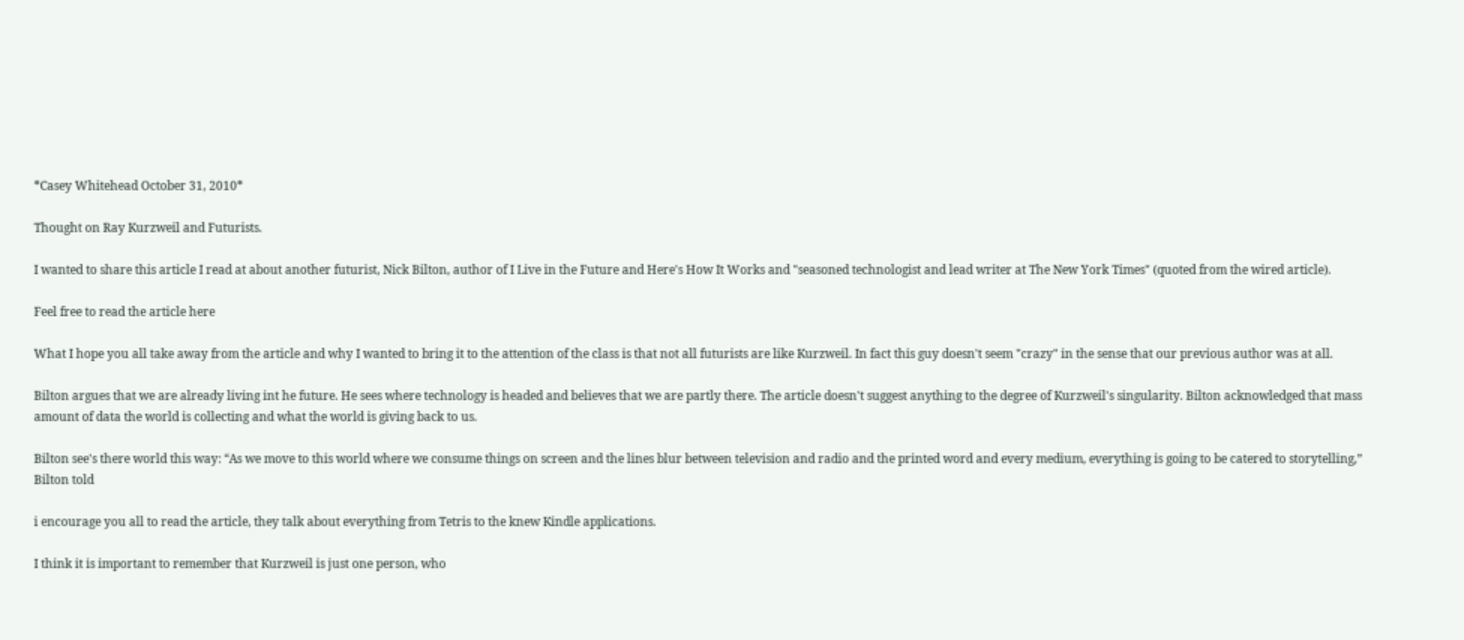*Casey Whitehead October 31, 2010*

Thought on Ray Kurzweil and Futurists.

I wanted to share this article I read at about another futurist, Nick Bilton, author of I Live in the Future and Here's How It Works and "seasoned technologist and lead writer at The New York Times" (quoted from the wired article).

Feel free to read the article here

What I hope you all take away from the article and why I wanted to bring it to the attention of the class is that not all futurists are like Kurzweil. In fact this guy doesn't seem "crazy" in the sense that our previous author was at all.

Bilton argues that we are already living int he future. He sees where technology is headed and believes that we are partly there. The article doesn't suggest anything to the degree of Kurzweil's singularity. Bilton acknowledged that mass amount of data the world is collecting and what the world is giving back to us.

Bilton see's there world this way: “As we move to this world where we consume things on screen and the lines blur between television and radio and the printed word and every medium, everything is going to be catered to storytelling,” Bilton told

i encourage you all to read the article, they talk about everything from Tetris to the knew Kindle applications.

I think it is important to remember that Kurzweil is just one person, who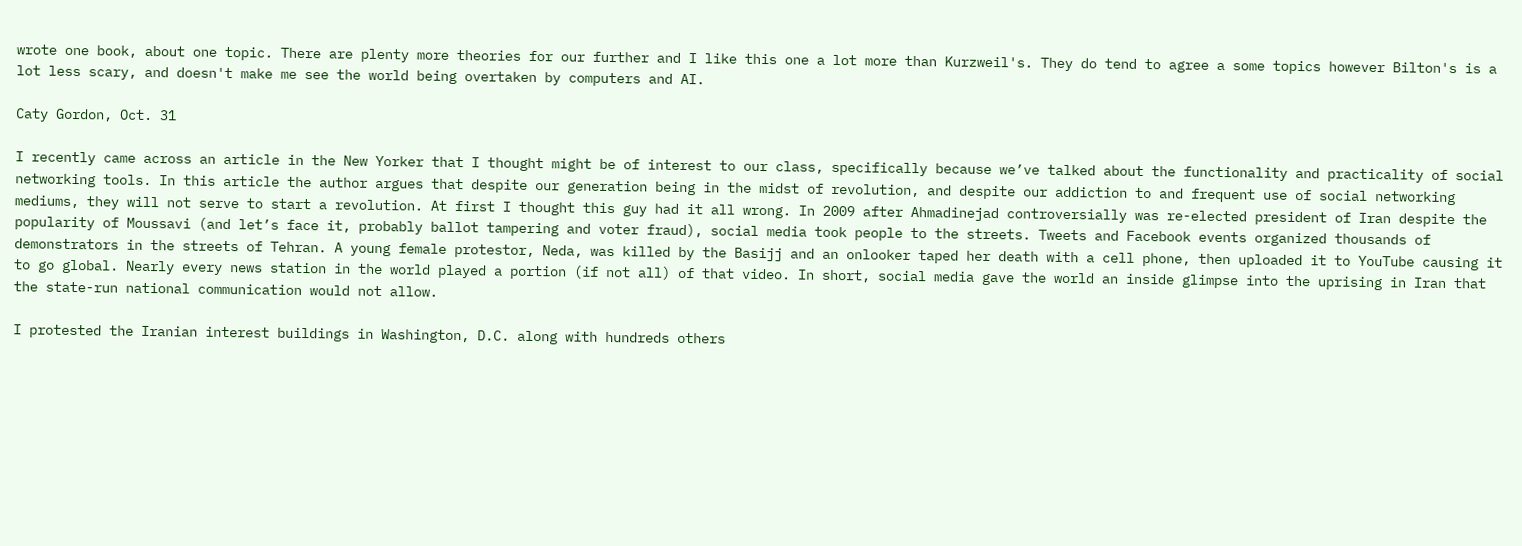wrote one book, about one topic. There are plenty more theories for our further and I like this one a lot more than Kurzweil's. They do tend to agree a some topics however Bilton's is a lot less scary, and doesn't make me see the world being overtaken by computers and AI.

Caty Gordon, Oct. 31

I recently came across an article in the New Yorker that I thought might be of interest to our class, specifically because we’ve talked about the functionality and practicality of social networking tools. In this article the author argues that despite our generation being in the midst of revolution, and despite our addiction to and frequent use of social networking mediums, they will not serve to start a revolution. At first I thought this guy had it all wrong. In 2009 after Ahmadinejad controversially was re-elected president of Iran despite the popularity of Moussavi (and let’s face it, probably ballot tampering and voter fraud), social media took people to the streets. Tweets and Facebook events organized thousands of demonstrators in the streets of Tehran. A young female protestor, Neda, was killed by the Basijj and an onlooker taped her death with a cell phone, then uploaded it to YouTube causing it to go global. Nearly every news station in the world played a portion (if not all) of that video. In short, social media gave the world an inside glimpse into the uprising in Iran that the state-run national communication would not allow.

I protested the Iranian interest buildings in Washington, D.C. along with hundreds others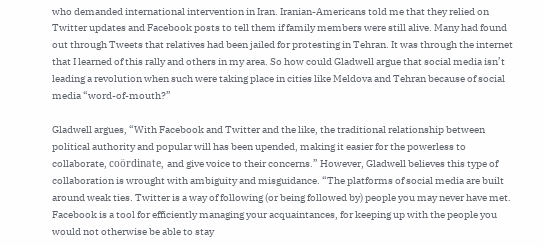who demanded international intervention in Iran. Iranian-Americans told me that they relied on Twitter updates and Facebook posts to tell them if family members were still alive. Many had found out through Tweets that relatives had been jailed for protesting in Tehran. It was through the internet that I learned of this rally and others in my area. So how could Gladwell argue that social media isn’t leading a revolution when such were taking place in cities like Meldova and Tehran because of social media “word-of-mouth?”

Gladwell argues, “With Facebook and Twitter and the like, the traditional relationship between political authority and popular will has been upended, making it easier for the powerless to collaborate, coördinate, and give voice to their concerns.” However, Gladwell believes this type of collaboration is wrought with ambiguity and misguidance. “The platforms of social media are built around weak ties. Twitter is a way of following (or being followed by) people you may never have met. Facebook is a tool for efficiently managing your acquaintances, for keeping up with the people you would not otherwise be able to stay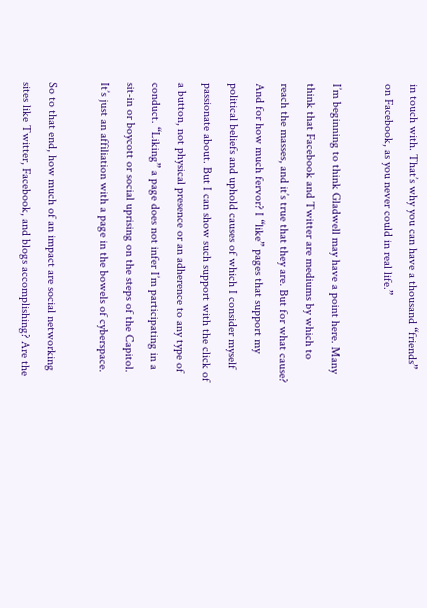in touch with. That’s why you can have a thousand “friends” on Facebook, as you never could in real life.”

I’m beginning to think Gladwell may have a point here. Many think that Facebook and Twitter are mediums by which to reach the masses, and it’s true that they are. But for what cause? And for how much fervor? I “like” pages that support my political beliefs and uphold causes of which I consider myself passionate about. But I can show such support with the click of a button, not physical presence or an adherence to any type of conduct. “Liking” a page does not infer I’m participating in a sit-in or boycott or social uprising on the steps of the Capitol. It’s just an affiliation with a page in the bowels of cyberspace.

So to that end, how much of an impact are social networking sites like Twitter, Facebook, and blogs accomplishing? Are the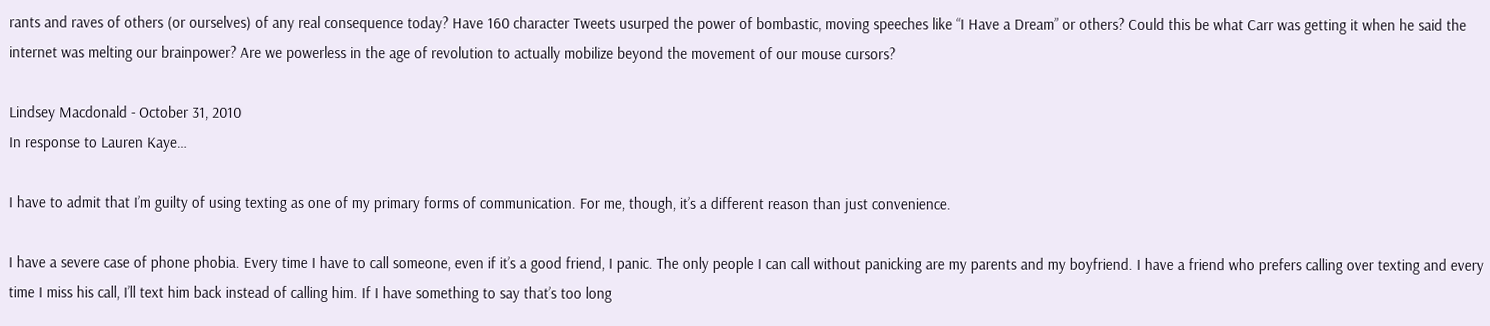rants and raves of others (or ourselves) of any real consequence today? Have 160 character Tweets usurped the power of bombastic, moving speeches like “I Have a Dream” or others? Could this be what Carr was getting it when he said the internet was melting our brainpower? Are we powerless in the age of revolution to actually mobilize beyond the movement of our mouse cursors?

Lindsey Macdonald - October 31, 2010
In response to Lauren Kaye…

I have to admit that I’m guilty of using texting as one of my primary forms of communication. For me, though, it’s a different reason than just convenience.

I have a severe case of phone phobia. Every time I have to call someone, even if it’s a good friend, I panic. The only people I can call without panicking are my parents and my boyfriend. I have a friend who prefers calling over texting and every time I miss his call, I’ll text him back instead of calling him. If I have something to say that’s too long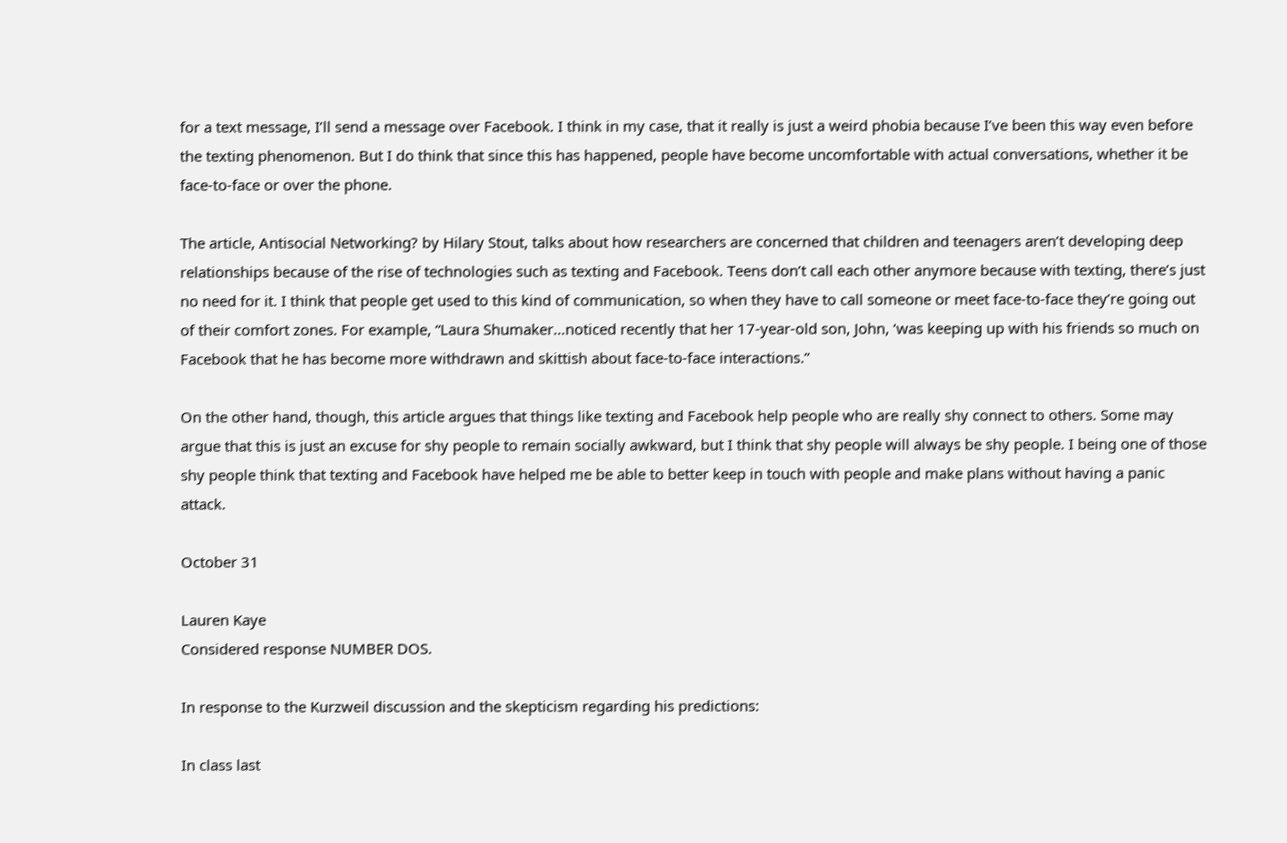for a text message, I’ll send a message over Facebook. I think in my case, that it really is just a weird phobia because I’ve been this way even before the texting phenomenon. But I do think that since this has happened, people have become uncomfortable with actual conversations, whether it be face-to-face or over the phone.

The article, Antisocial Networking? by Hilary Stout, talks about how researchers are concerned that children and teenagers aren’t developing deep relationships because of the rise of technologies such as texting and Facebook. Teens don’t call each other anymore because with texting, there’s just no need for it. I think that people get used to this kind of communication, so when they have to call someone or meet face-to-face they’re going out of their comfort zones. For example, “Laura Shumaker…noticed recently that her 17-year-old son, John, ‘was keeping up with his friends so much on Facebook that he has become more withdrawn and skittish about face-to-face interactions.”

On the other hand, though, this article argues that things like texting and Facebook help people who are really shy connect to others. Some may argue that this is just an excuse for shy people to remain socially awkward, but I think that shy people will always be shy people. I being one of those shy people think that texting and Facebook have helped me be able to better keep in touch with people and make plans without having a panic attack.

October 31

Lauren Kaye
Considered response NUMBER DOS.

In response to the Kurzweil discussion and the skepticism regarding his predictions:

In class last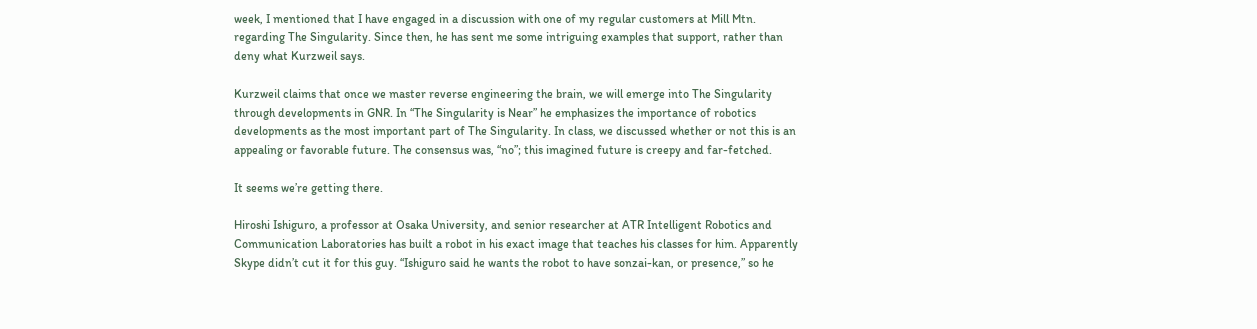week, I mentioned that I have engaged in a discussion with one of my regular customers at Mill Mtn. regarding The Singularity. Since then, he has sent me some intriguing examples that support, rather than deny what Kurzweil says.

Kurzweil claims that once we master reverse engineering the brain, we will emerge into The Singularity through developments in GNR. In “The Singularity is Near” he emphasizes the importance of robotics developments as the most important part of The Singularity. In class, we discussed whether or not this is an appealing or favorable future. The consensus was, “no”; this imagined future is creepy and far-fetched.

It seems we’re getting there.

Hiroshi Ishiguro, a professor at Osaka University, and senior researcher at ATR Intelligent Robotics and Communication Laboratories has built a robot in his exact image that teaches his classes for him. Apparently Skype didn’t cut it for this guy. “Ishiguro said he wants the robot to have sonzai-kan, or presence,” so he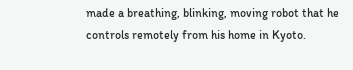made a breathing, blinking, moving robot that he controls remotely from his home in Kyoto.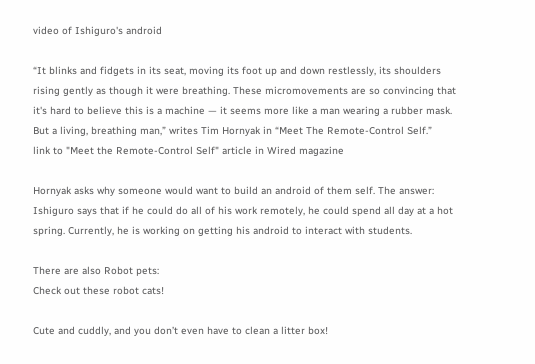video of Ishiguro's android

“It blinks and fidgets in its seat, moving its foot up and down restlessly, its shoulders rising gently as though it were breathing. These micromovements are so convincing that it's hard to believe this is a machine — it seems more like a man wearing a rubber mask. But a living, breathing man,” writes Tim Hornyak in “Meet The Remote-Control Self.”
link to "Meet the Remote-Control Self" article in Wired magazine

Hornyak asks why someone would want to build an android of them self. The answer: Ishiguro says that if he could do all of his work remotely, he could spend all day at a hot spring. Currently, he is working on getting his android to interact with students.

There are also Robot pets:
Check out these robot cats!

Cute and cuddly, and you don’t even have to clean a litter box!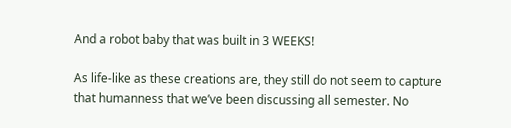And a robot baby that was built in 3 WEEKS!

As life-like as these creations are, they still do not seem to capture that humanness that we’ve been discussing all semester. No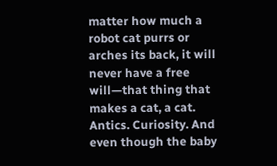matter how much a robot cat purrs or arches its back, it will never have a free will—that thing that makes a cat, a cat. Antics. Curiosity. And even though the baby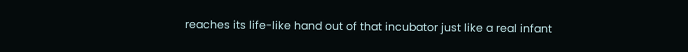reaches its life-like hand out of that incubator just like a real infant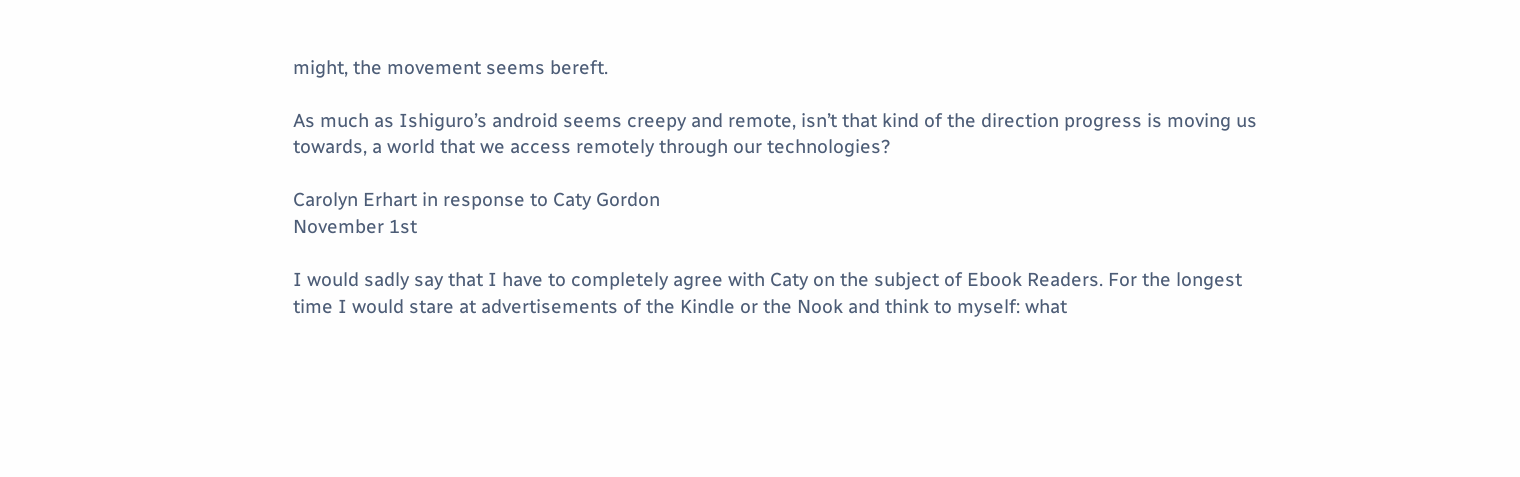might, the movement seems bereft.

As much as Ishiguro’s android seems creepy and remote, isn’t that kind of the direction progress is moving us towards, a world that we access remotely through our technologies?

Carolyn Erhart in response to Caty Gordon
November 1st

I would sadly say that I have to completely agree with Caty on the subject of Ebook Readers. For the longest time I would stare at advertisements of the Kindle or the Nook and think to myself: what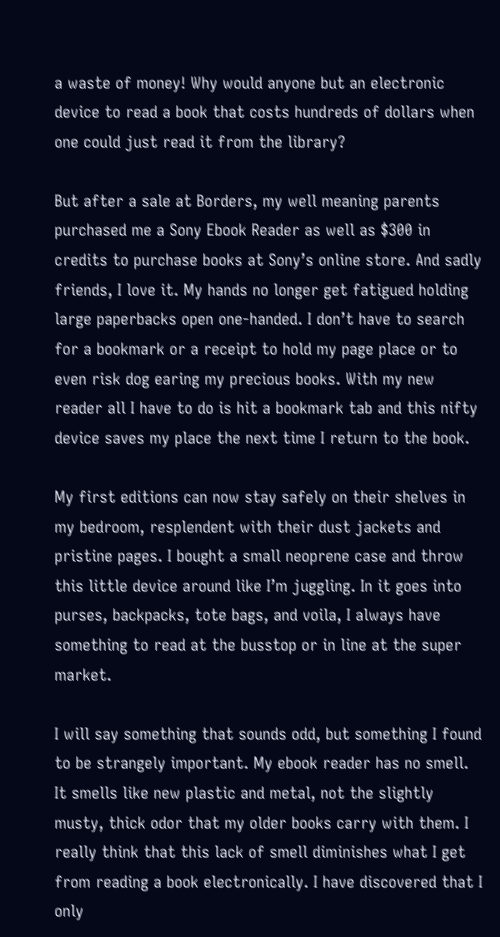a waste of money! Why would anyone but an electronic device to read a book that costs hundreds of dollars when one could just read it from the library?

But after a sale at Borders, my well meaning parents purchased me a Sony Ebook Reader as well as $300 in credits to purchase books at Sony’s online store. And sadly friends, I love it. My hands no longer get fatigued holding large paperbacks open one-handed. I don’t have to search for a bookmark or a receipt to hold my page place or to even risk dog earing my precious books. With my new reader all I have to do is hit a bookmark tab and this nifty device saves my place the next time I return to the book.

My first editions can now stay safely on their shelves in my bedroom, resplendent with their dust jackets and pristine pages. I bought a small neoprene case and throw this little device around like I’m juggling. In it goes into purses, backpacks, tote bags, and voila, I always have something to read at the busstop or in line at the super market.

I will say something that sounds odd, but something I found to be strangely important. My ebook reader has no smell. It smells like new plastic and metal, not the slightly musty, thick odor that my older books carry with them. I really think that this lack of smell diminishes what I get from reading a book electronically. I have discovered that I only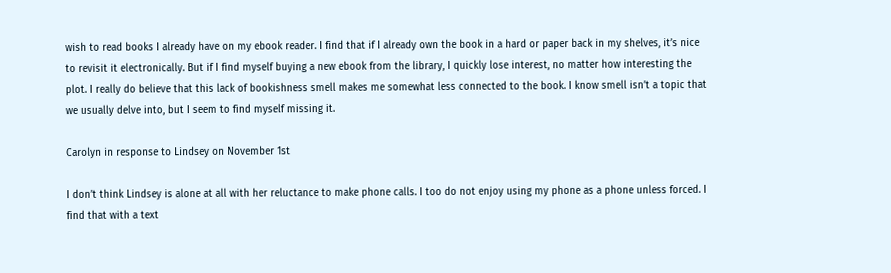wish to read books I already have on my ebook reader. I find that if I already own the book in a hard or paper back in my shelves, it’s nice to revisit it electronically. But if I find myself buying a new ebook from the library, I quickly lose interest, no matter how interesting the plot. I really do believe that this lack of bookishness smell makes me somewhat less connected to the book. I know smell isn’t a topic that we usually delve into, but I seem to find myself missing it.

Carolyn in response to Lindsey on November 1st

I don’t think Lindsey is alone at all with her reluctance to make phone calls. I too do not enjoy using my phone as a phone unless forced. I find that with a text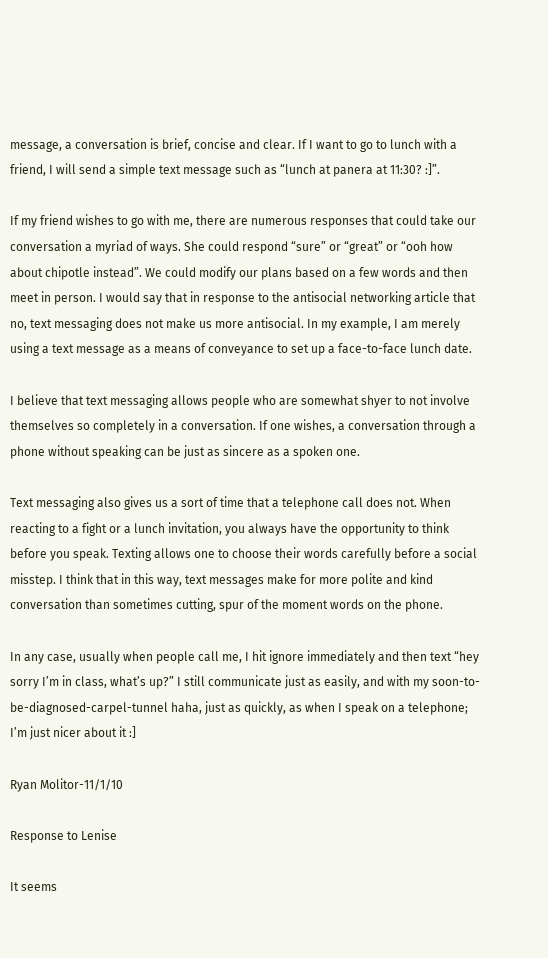message, a conversation is brief, concise and clear. If I want to go to lunch with a friend, I will send a simple text message such as “lunch at panera at 11:30? :]”.

If my friend wishes to go with me, there are numerous responses that could take our conversation a myriad of ways. She could respond “sure” or “great” or “ooh how about chipotle instead”. We could modify our plans based on a few words and then meet in person. I would say that in response to the antisocial networking article that no, text messaging does not make us more antisocial. In my example, I am merely using a text message as a means of conveyance to set up a face-to-face lunch date.

I believe that text messaging allows people who are somewhat shyer to not involve themselves so completely in a conversation. If one wishes, a conversation through a phone without speaking can be just as sincere as a spoken one.

Text messaging also gives us a sort of time that a telephone call does not. When reacting to a fight or a lunch invitation, you always have the opportunity to think before you speak. Texting allows one to choose their words carefully before a social misstep. I think that in this way, text messages make for more polite and kind conversation than sometimes cutting, spur of the moment words on the phone.

In any case, usually when people call me, I hit ignore immediately and then text “hey sorry I’m in class, what’s up?” I still communicate just as easily, and with my soon-to-be-diagnosed-carpel-tunnel haha, just as quickly, as when I speak on a telephone; I’m just nicer about it :]

Ryan Molitor-11/1/10

Response to Lenise

It seems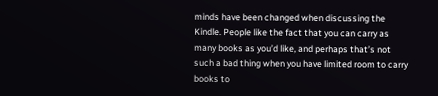minds have been changed when discussing the Kindle. People like the fact that you can carry as many books as you’d like, and perhaps that’s not such a bad thing when you have limited room to carry books to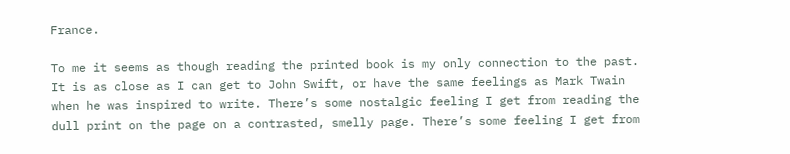France.

To me it seems as though reading the printed book is my only connection to the past. It is as close as I can get to John Swift, or have the same feelings as Mark Twain when he was inspired to write. There’s some nostalgic feeling I get from reading the dull print on the page on a contrasted, smelly page. There’s some feeling I get from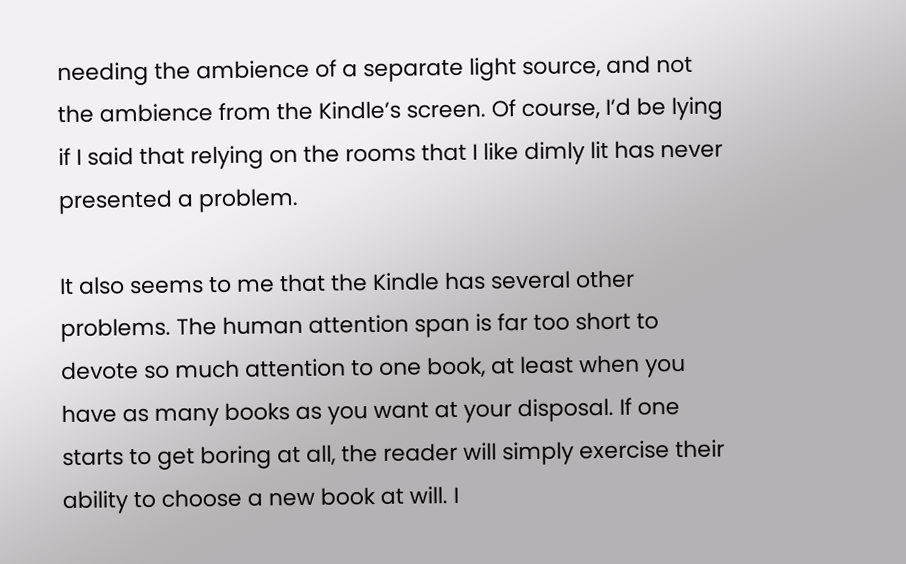needing the ambience of a separate light source, and not the ambience from the Kindle’s screen. Of course, I’d be lying if I said that relying on the rooms that I like dimly lit has never presented a problem.

It also seems to me that the Kindle has several other problems. The human attention span is far too short to devote so much attention to one book, at least when you have as many books as you want at your disposal. If one starts to get boring at all, the reader will simply exercise their ability to choose a new book at will. I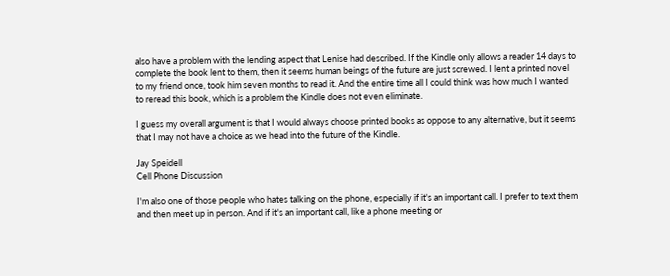also have a problem with the lending aspect that Lenise had described. If the Kindle only allows a reader 14 days to complete the book lent to them, then it seems human beings of the future are just screwed. I lent a printed novel to my friend once, took him seven months to read it. And the entire time all I could think was how much I wanted to reread this book, which is a problem the Kindle does not even eliminate.

I guess my overall argument is that I would always choose printed books as oppose to any alternative, but it seems that I may not have a choice as we head into the future of the Kindle.

Jay Speidell
Cell Phone Discussion

I'm also one of those people who hates talking on the phone, especially if it's an important call. I prefer to text them and then meet up in person. And if it's an important call, like a phone meeting or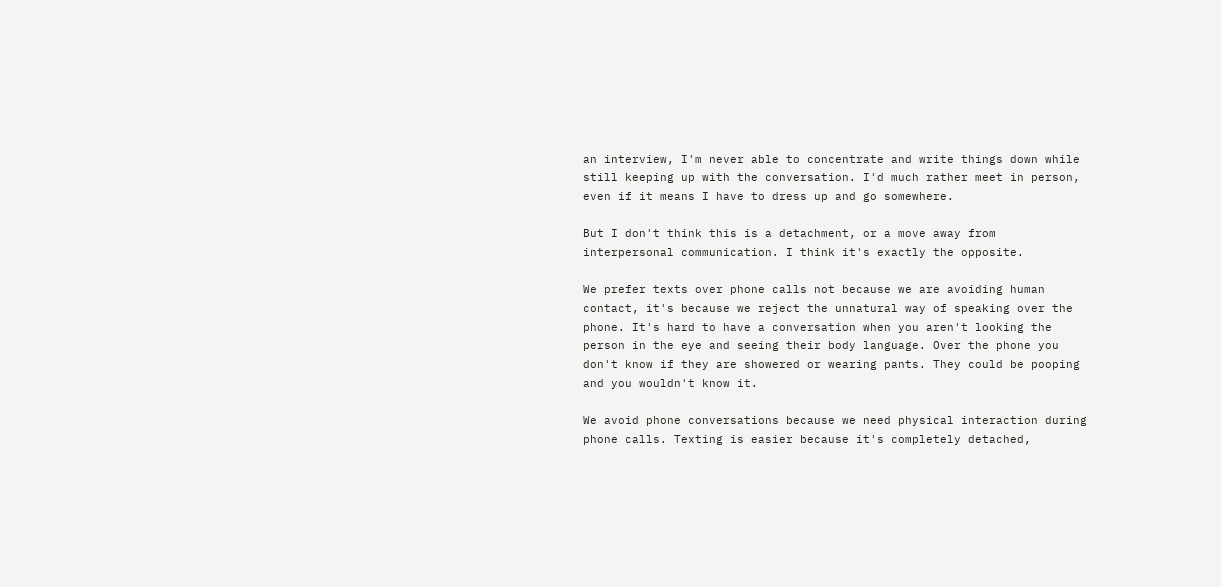an interview, I'm never able to concentrate and write things down while still keeping up with the conversation. I'd much rather meet in person, even if it means I have to dress up and go somewhere.

But I don't think this is a detachment, or a move away from interpersonal communication. I think it's exactly the opposite.

We prefer texts over phone calls not because we are avoiding human contact, it's because we reject the unnatural way of speaking over the phone. It's hard to have a conversation when you aren't looking the person in the eye and seeing their body language. Over the phone you don't know if they are showered or wearing pants. They could be pooping and you wouldn't know it.

We avoid phone conversations because we need physical interaction during phone calls. Texting is easier because it's completely detached,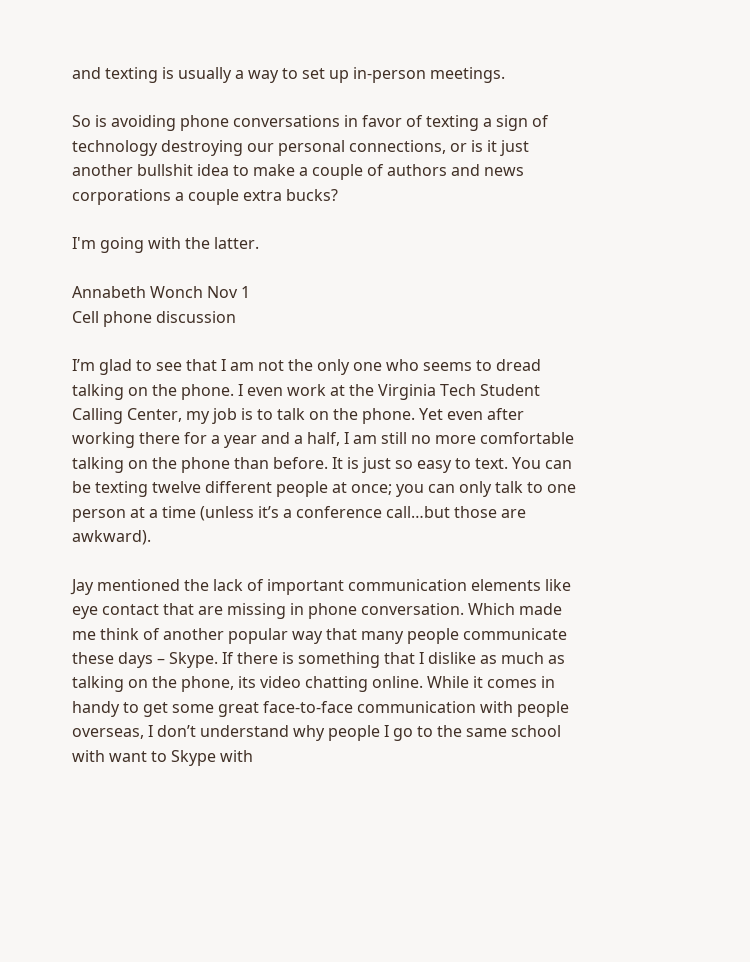and texting is usually a way to set up in-person meetings.

So is avoiding phone conversations in favor of texting a sign of technology destroying our personal connections, or is it just another bullshit idea to make a couple of authors and news corporations a couple extra bucks?

I'm going with the latter.

Annabeth Wonch Nov 1
Cell phone discussion

I’m glad to see that I am not the only one who seems to dread talking on the phone. I even work at the Virginia Tech Student Calling Center, my job is to talk on the phone. Yet even after working there for a year and a half, I am still no more comfortable talking on the phone than before. It is just so easy to text. You can be texting twelve different people at once; you can only talk to one person at a time (unless it’s a conference call…but those are awkward).

Jay mentioned the lack of important communication elements like eye contact that are missing in phone conversation. Which made me think of another popular way that many people communicate these days – Skype. If there is something that I dislike as much as talking on the phone, its video chatting online. While it comes in handy to get some great face-to-face communication with people overseas, I don’t understand why people I go to the same school with want to Skype with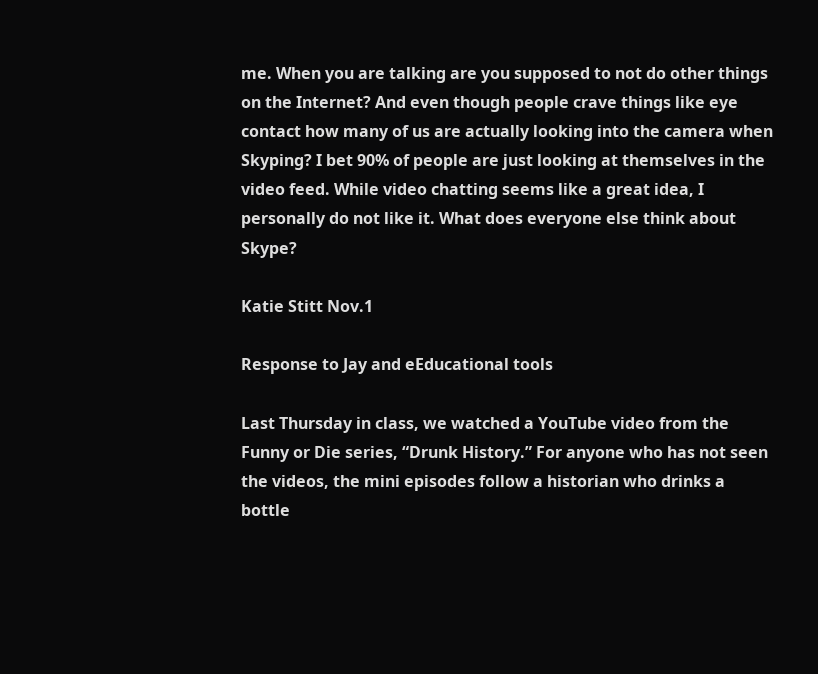me. When you are talking are you supposed to not do other things on the Internet? And even though people crave things like eye contact how many of us are actually looking into the camera when Skyping? I bet 90% of people are just looking at themselves in the video feed. While video chatting seems like a great idea, I personally do not like it. What does everyone else think about Skype?

Katie Stitt Nov.1

Response to Jay and eEducational tools

Last Thursday in class, we watched a YouTube video from the Funny or Die series, “Drunk History.” For anyone who has not seen the videos, the mini episodes follow a historian who drinks a bottle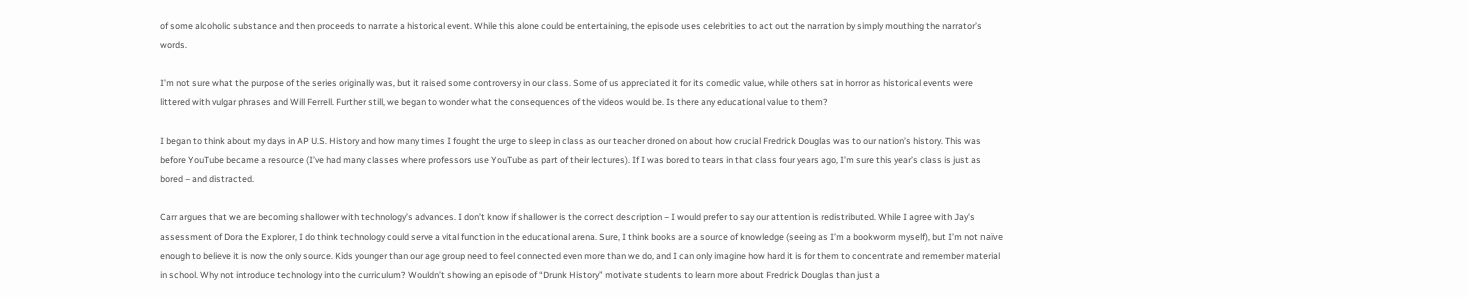of some alcoholic substance and then proceeds to narrate a historical event. While this alone could be entertaining, the episode uses celebrities to act out the narration by simply mouthing the narrator’s words.

I’m not sure what the purpose of the series originally was, but it raised some controversy in our class. Some of us appreciated it for its comedic value, while others sat in horror as historical events were littered with vulgar phrases and Will Ferrell. Further still, we began to wonder what the consequences of the videos would be. Is there any educational value to them?

I began to think about my days in AP U.S. History and how many times I fought the urge to sleep in class as our teacher droned on about how crucial Fredrick Douglas was to our nation’s history. This was before YouTube became a resource (I’ve had many classes where professors use YouTube as part of their lectures). If I was bored to tears in that class four years ago, I’m sure this year’s class is just as bored – and distracted.

Carr argues that we are becoming shallower with technology’s advances. I don’t know if shallower is the correct description – I would prefer to say our attention is redistributed. While I agree with Jay’s assessment of Dora the Explorer, I do think technology could serve a vital function in the educational arena. Sure, I think books are a source of knowledge (seeing as I’m a bookworm myself), but I’m not naïve enough to believe it is now the only source. Kids younger than our age group need to feel connected even more than we do, and I can only imagine how hard it is for them to concentrate and remember material in school. Why not introduce technology into the curriculum? Wouldn’t showing an episode of “Drunk History” motivate students to learn more about Fredrick Douglas than just a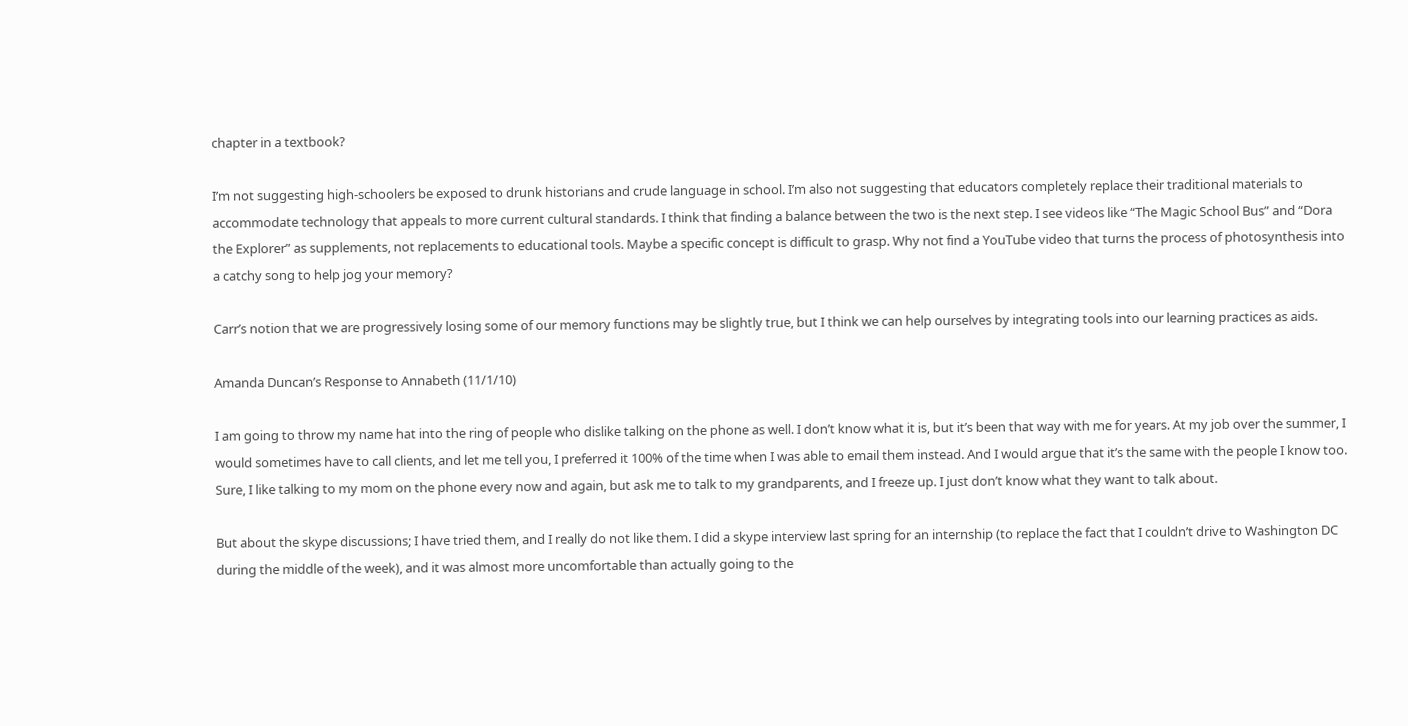chapter in a textbook?

I’m not suggesting high-schoolers be exposed to drunk historians and crude language in school. I’m also not suggesting that educators completely replace their traditional materials to accommodate technology that appeals to more current cultural standards. I think that finding a balance between the two is the next step. I see videos like “The Magic School Bus” and “Dora the Explorer” as supplements, not replacements to educational tools. Maybe a specific concept is difficult to grasp. Why not find a YouTube video that turns the process of photosynthesis into a catchy song to help jog your memory?

Carr’s notion that we are progressively losing some of our memory functions may be slightly true, but I think we can help ourselves by integrating tools into our learning practices as aids.

Amanda Duncan’s Response to Annabeth (11/1/10)

I am going to throw my name hat into the ring of people who dislike talking on the phone as well. I don’t know what it is, but it’s been that way with me for years. At my job over the summer, I would sometimes have to call clients, and let me tell you, I preferred it 100% of the time when I was able to email them instead. And I would argue that it’s the same with the people I know too. Sure, I like talking to my mom on the phone every now and again, but ask me to talk to my grandparents, and I freeze up. I just don’t know what they want to talk about.

But about the skype discussions; I have tried them, and I really do not like them. I did a skype interview last spring for an internship (to replace the fact that I couldn’t drive to Washington DC during the middle of the week), and it was almost more uncomfortable than actually going to the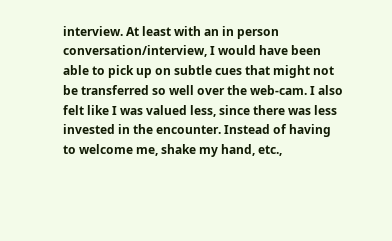interview. At least with an in person conversation/interview, I would have been able to pick up on subtle cues that might not be transferred so well over the web-cam. I also felt like I was valued less, since there was less invested in the encounter. Instead of having to welcome me, shake my hand, etc.,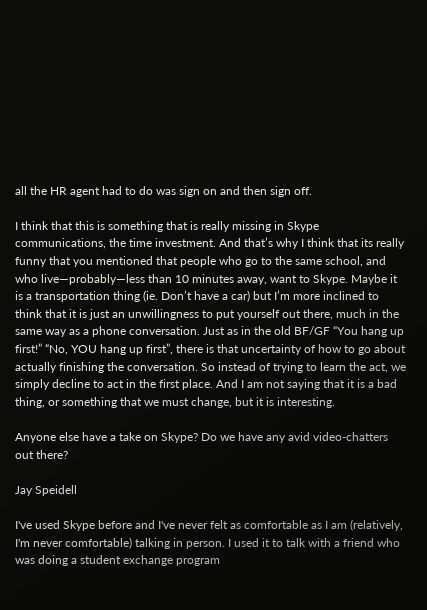all the HR agent had to do was sign on and then sign off.

I think that this is something that is really missing in Skype communications, the time investment. And that’s why I think that its really funny that you mentioned that people who go to the same school, and who live—probably—less than 10 minutes away, want to Skype. Maybe it is a transportation thing (ie. Don’t have a car) but I’m more inclined to think that it is just an unwillingness to put yourself out there, much in the same way as a phone conversation. Just as in the old BF/GF “You hang up first!” “No, YOU hang up first”, there is that uncertainty of how to go about actually finishing the conversation. So instead of trying to learn the act, we simply decline to act in the first place. And I am not saying that it is a bad thing, or something that we must change, but it is interesting.

Anyone else have a take on Skype? Do we have any avid video-chatters out there?

Jay Speidell

I've used Skype before and I've never felt as comfortable as I am (relatively, I'm never comfortable) talking in person. I used it to talk with a friend who was doing a student exchange program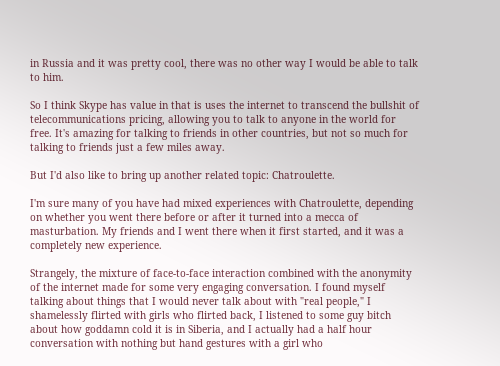in Russia and it was pretty cool, there was no other way I would be able to talk to him.

So I think Skype has value in that is uses the internet to transcend the bullshit of telecommunications pricing, allowing you to talk to anyone in the world for free. It's amazing for talking to friends in other countries, but not so much for talking to friends just a few miles away.

But I'd also like to bring up another related topic: Chatroulette.

I'm sure many of you have had mixed experiences with Chatroulette, depending on whether you went there before or after it turned into a mecca of masturbation. My friends and I went there when it first started, and it was a completely new experience.

Strangely, the mixture of face-to-face interaction combined with the anonymity of the internet made for some very engaging conversation. I found myself talking about things that I would never talk about with "real people," I shamelessly flirted with girls who flirted back, I listened to some guy bitch about how goddamn cold it is in Siberia, and I actually had a half hour conversation with nothing but hand gestures with a girl who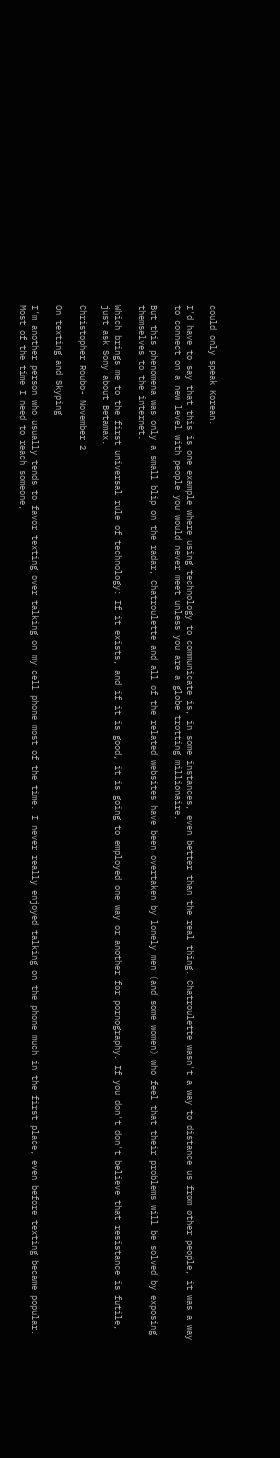could only speak Korean.

I'd have to say that this is one example where using technology to communicate is, in some instances, even better than the real thing. Chatroulette wasn't a way to distance us from other people, it was a way to connect on a new level with people you would never meet unless you are a globe trotting millionaire.

But this phenomena was only a small blip on the radar, Chatroulette and all of the related websites have been overtaken by lonely men (and some women) who feel that their problems will be solved by exposing themselves to the internet.

Which brings me to the first universal rule of technology: If it exists, and if it is good, it is going to employed one way or another for pornography. If you don't don't believe that resistance is futile, just ask Sony about Betamax.

Christopher Roubo- November 2

On texting and Skyping

I’m another person who usually tends to favor texting over talking on my cell phone most of the time. I never really enjoyed talking on the phone much in the first place, even before texting became popular. Most of the time I need to reach someone,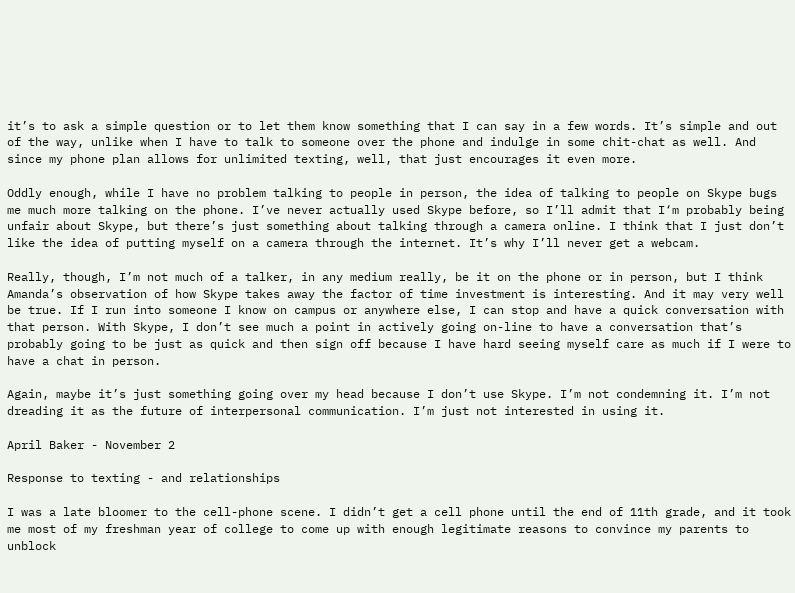it’s to ask a simple question or to let them know something that I can say in a few words. It’s simple and out of the way, unlike when I have to talk to someone over the phone and indulge in some chit-chat as well. And since my phone plan allows for unlimited texting, well, that just encourages it even more.

Oddly enough, while I have no problem talking to people in person, the idea of talking to people on Skype bugs me much more talking on the phone. I’ve never actually used Skype before, so I’ll admit that I‘m probably being unfair about Skype, but there’s just something about talking through a camera online. I think that I just don’t like the idea of putting myself on a camera through the internet. It’s why I’ll never get a webcam.

Really, though, I’m not much of a talker, in any medium really, be it on the phone or in person, but I think Amanda’s observation of how Skype takes away the factor of time investment is interesting. And it may very well be true. If I run into someone I know on campus or anywhere else, I can stop and have a quick conversation with that person. With Skype, I don’t see much a point in actively going on-line to have a conversation that’s probably going to be just as quick and then sign off because I have hard seeing myself care as much if I were to have a chat in person.

Again, maybe it’s just something going over my head because I don’t use Skype. I’m not condemning it. I’m not dreading it as the future of interpersonal communication. I’m just not interested in using it.

April Baker - November 2

Response to texting - and relationships

I was a late bloomer to the cell-phone scene. I didn’t get a cell phone until the end of 11th grade, and it took me most of my freshman year of college to come up with enough legitimate reasons to convince my parents to unblock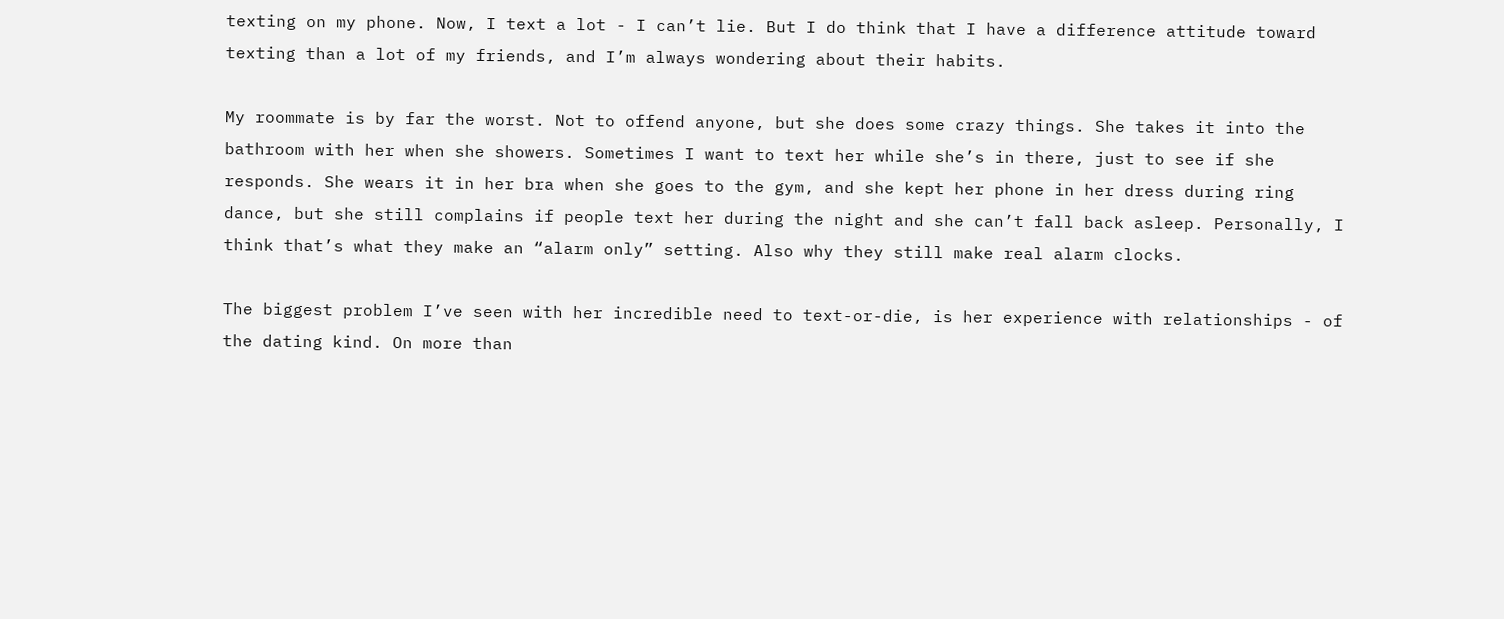texting on my phone. Now, I text a lot - I can’t lie. But I do think that I have a difference attitude toward texting than a lot of my friends, and I’m always wondering about their habits.

My roommate is by far the worst. Not to offend anyone, but she does some crazy things. She takes it into the bathroom with her when she showers. Sometimes I want to text her while she’s in there, just to see if she responds. She wears it in her bra when she goes to the gym, and she kept her phone in her dress during ring dance, but she still complains if people text her during the night and she can’t fall back asleep. Personally, I think that’s what they make an “alarm only” setting. Also why they still make real alarm clocks.

The biggest problem I’ve seen with her incredible need to text-or-die, is her experience with relationships - of the dating kind. On more than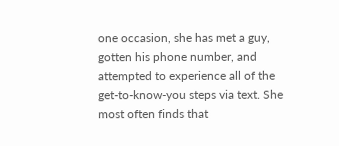one occasion, she has met a guy, gotten his phone number, and attempted to experience all of the get-to-know-you steps via text. She most often finds that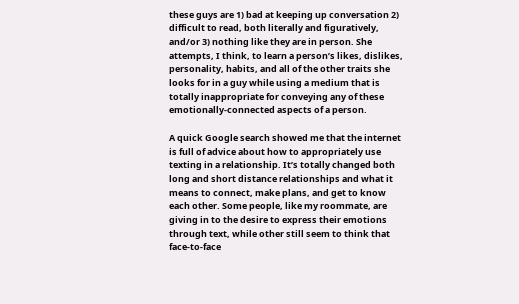these guys are 1) bad at keeping up conversation 2) difficult to read, both literally and figuratively, and/or 3) nothing like they are in person. She attempts, I think, to learn a person’s likes, dislikes, personality, habits, and all of the other traits she looks for in a guy while using a medium that is totally inappropriate for conveying any of these emotionally-connected aspects of a person.

A quick Google search showed me that the internet is full of advice about how to appropriately use texting in a relationship. It’s totally changed both long and short distance relationships and what it means to connect, make plans, and get to know each other. Some people, like my roommate, are giving in to the desire to express their emotions through text, while other still seem to think that face-to-face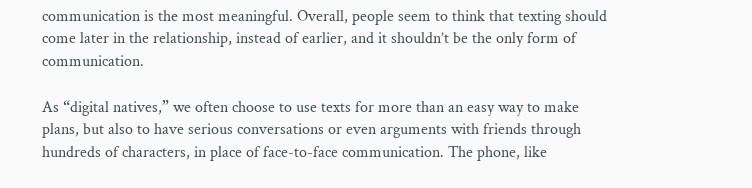communication is the most meaningful. Overall, people seem to think that texting should come later in the relationship, instead of earlier, and it shouldn’t be the only form of communication.

As “digital natives,” we often choose to use texts for more than an easy way to make plans, but also to have serious conversations or even arguments with friends through hundreds of characters, in place of face-to-face communication. The phone, like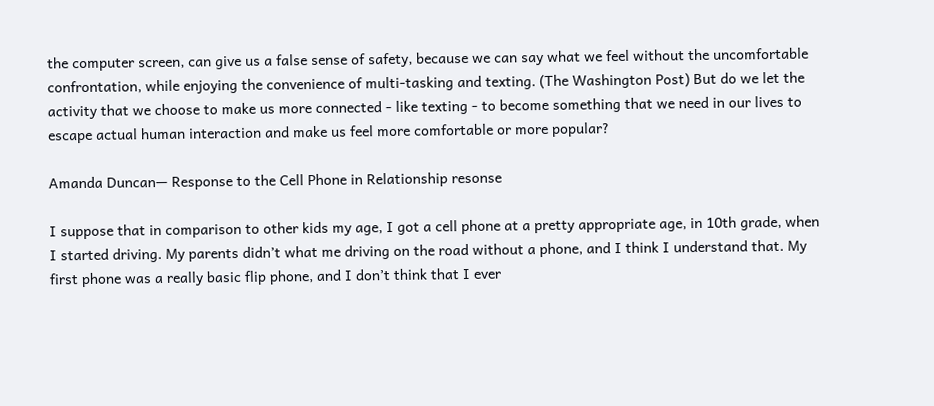the computer screen, can give us a false sense of safety, because we can say what we feel without the uncomfortable confrontation, while enjoying the convenience of multi-tasking and texting. (The Washington Post) But do we let the activity that we choose to make us more connected - like texting - to become something that we need in our lives to escape actual human interaction and make us feel more comfortable or more popular?

Amanda Duncan— Response to the Cell Phone in Relationship resonse

I suppose that in comparison to other kids my age, I got a cell phone at a pretty appropriate age, in 10th grade, when I started driving. My parents didn’t what me driving on the road without a phone, and I think I understand that. My first phone was a really basic flip phone, and I don’t think that I ever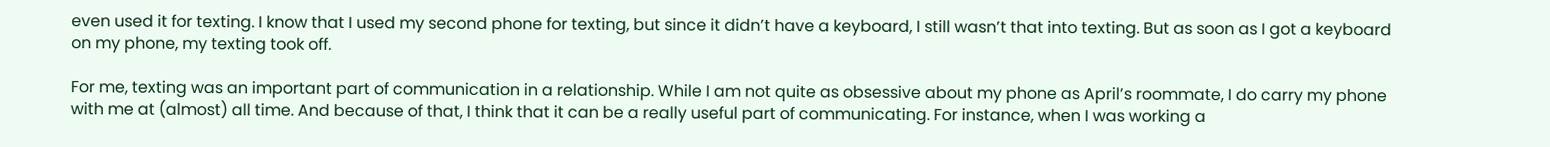even used it for texting. I know that I used my second phone for texting, but since it didn’t have a keyboard, I still wasn’t that into texting. But as soon as I got a keyboard on my phone, my texting took off.

For me, texting was an important part of communication in a relationship. While I am not quite as obsessive about my phone as April’s roommate, I do carry my phone with me at (almost) all time. And because of that, I think that it can be a really useful part of communicating. For instance, when I was working a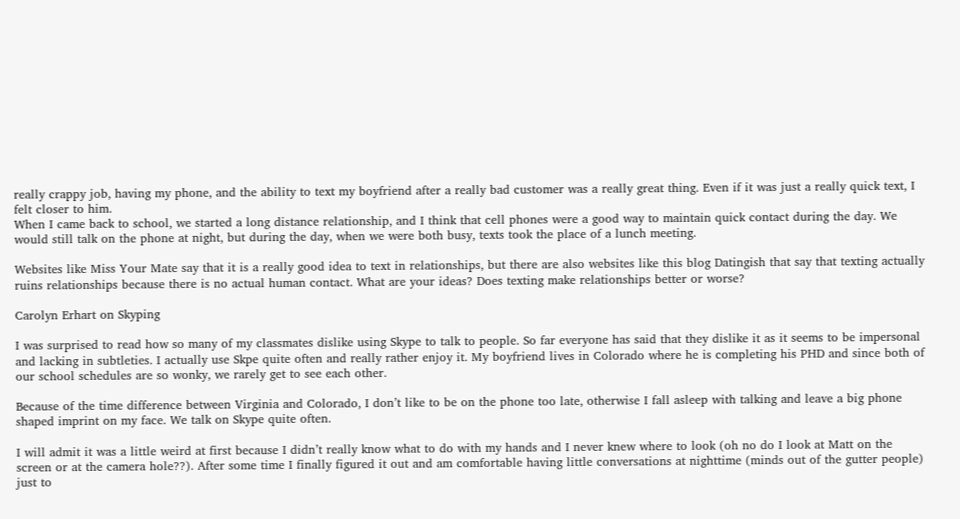really crappy job, having my phone, and the ability to text my boyfriend after a really bad customer was a really great thing. Even if it was just a really quick text, I felt closer to him.
When I came back to school, we started a long distance relationship, and I think that cell phones were a good way to maintain quick contact during the day. We would still talk on the phone at night, but during the day, when we were both busy, texts took the place of a lunch meeting.

Websites like Miss Your Mate say that it is a really good idea to text in relationships, but there are also websites like this blog Datingish that say that texting actually ruins relationships because there is no actual human contact. What are your ideas? Does texting make relationships better or worse?

Carolyn Erhart on Skyping

I was surprised to read how so many of my classmates dislike using Skype to talk to people. So far everyone has said that they dislike it as it seems to be impersonal and lacking in subtleties. I actually use Skpe quite often and really rather enjoy it. My boyfriend lives in Colorado where he is completing his PHD and since both of our school schedules are so wonky, we rarely get to see each other.

Because of the time difference between Virginia and Colorado, I don’t like to be on the phone too late, otherwise I fall asleep with talking and leave a big phone shaped imprint on my face. We talk on Skype quite often.

I will admit it was a little weird at first because I didn’t really know what to do with my hands and I never knew where to look (oh no do I look at Matt on the screen or at the camera hole??). After some time I finally figured it out and am comfortable having little conversations at nighttime (minds out of the gutter people) just to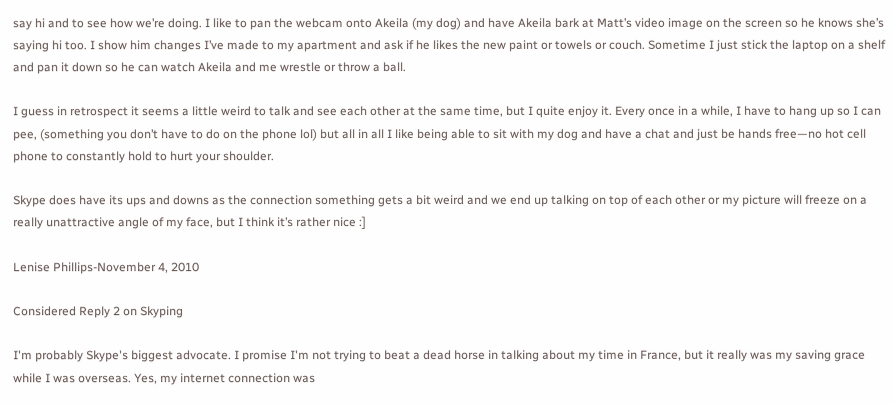say hi and to see how we’re doing. I like to pan the webcam onto Akeila (my dog) and have Akeila bark at Matt’s video image on the screen so he knows she’s saying hi too. I show him changes I’ve made to my apartment and ask if he likes the new paint or towels or couch. Sometime I just stick the laptop on a shelf and pan it down so he can watch Akeila and me wrestle or throw a ball.

I guess in retrospect it seems a little weird to talk and see each other at the same time, but I quite enjoy it. Every once in a while, I have to hang up so I can pee, (something you don’t have to do on the phone lol) but all in all I like being able to sit with my dog and have a chat and just be hands free—no hot cell phone to constantly hold to hurt your shoulder.

Skype does have its ups and downs as the connection something gets a bit weird and we end up talking on top of each other or my picture will freeze on a really unattractive angle of my face, but I think it’s rather nice :]

Lenise Phillips-November 4, 2010

Considered Reply 2 on Skyping

I'm probably Skype's biggest advocate. I promise I'm not trying to beat a dead horse in talking about my time in France, but it really was my saving grace while I was overseas. Yes, my internet connection was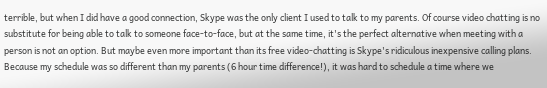terrible, but when I did have a good connection, Skype was the only client I used to talk to my parents. Of course video chatting is no substitute for being able to talk to someone face-to-face, but at the same time, it's the perfect alternative when meeting with a person is not an option. But maybe even more important than its free video-chatting is Skype's ridiculous inexpensive calling plans. Because my schedule was so different than my parents (6 hour time difference!), it was hard to schedule a time where we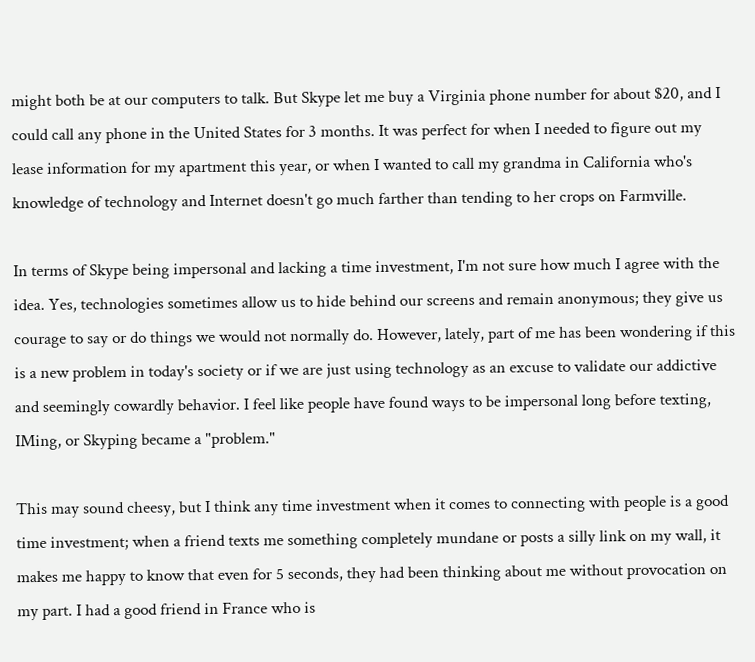might both be at our computers to talk. But Skype let me buy a Virginia phone number for about $20, and I could call any phone in the United States for 3 months. It was perfect for when I needed to figure out my lease information for my apartment this year, or when I wanted to call my grandma in California who's knowledge of technology and Internet doesn't go much farther than tending to her crops on Farmville.

In terms of Skype being impersonal and lacking a time investment, I'm not sure how much I agree with the idea. Yes, technologies sometimes allow us to hide behind our screens and remain anonymous; they give us courage to say or do things we would not normally do. However, lately, part of me has been wondering if this is a new problem in today's society or if we are just using technology as an excuse to validate our addictive and seemingly cowardly behavior. I feel like people have found ways to be impersonal long before texting, IMing, or Skyping became a "problem."

This may sound cheesy, but I think any time investment when it comes to connecting with people is a good time investment; when a friend texts me something completely mundane or posts a silly link on my wall, it makes me happy to know that even for 5 seconds, they had been thinking about me without provocation on my part. I had a good friend in France who is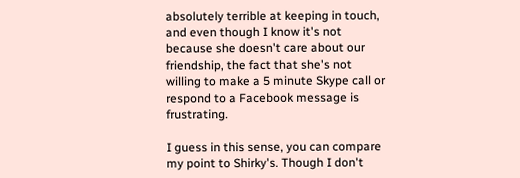absolutely terrible at keeping in touch, and even though I know it's not because she doesn't care about our friendship, the fact that she's not willing to make a 5 minute Skype call or respond to a Facebook message is frustrating.

I guess in this sense, you can compare my point to Shirky's. Though I don't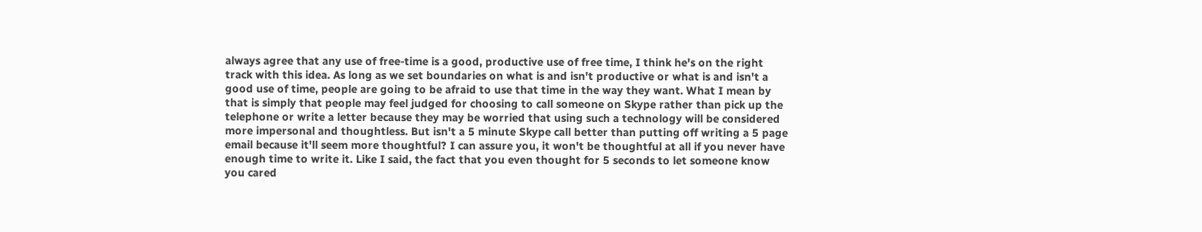always agree that any use of free-time is a good, productive use of free time, I think he's on the right track with this idea. As long as we set boundaries on what is and isn't productive or what is and isn't a good use of time, people are going to be afraid to use that time in the way they want. What I mean by that is simply that people may feel judged for choosing to call someone on Skype rather than pick up the telephone or write a letter because they may be worried that using such a technology will be considered more impersonal and thoughtless. But isn't a 5 minute Skype call better than putting off writing a 5 page email because it'll seem more thoughtful? I can assure you, it won't be thoughtful at all if you never have enough time to write it. Like I said, the fact that you even thought for 5 seconds to let someone know you cared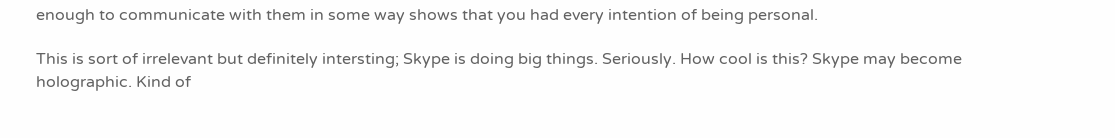enough to communicate with them in some way shows that you had every intention of being personal.

This is sort of irrelevant but definitely intersting; Skype is doing big things. Seriously. How cool is this? Skype may become holographic. Kind of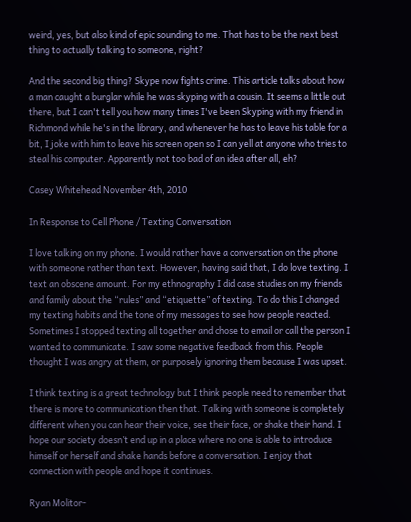weird, yes, but also kind of epic sounding to me. That has to be the next best thing to actually talking to someone, right?

And the second big thing? Skype now fights crime. This article talks about how a man caught a burglar while he was skyping with a cousin. It seems a little out there, but I can't tell you how many times I've been Skyping with my friend in Richmond while he's in the library, and whenever he has to leave his table for a bit, I joke with him to leave his screen open so I can yell at anyone who tries to steal his computer. Apparently not too bad of an idea after all, eh?

Casey Whitehead November 4th, 2010

In Response to Cell Phone / Texting Conversation

I love talking on my phone. I would rather have a conversation on the phone with someone rather than text. However, having said that, I do love texting. I text an obscene amount. For my ethnography I did case studies on my friends and family about the “rules” and “etiquette” of texting. To do this I changed my texting habits and the tone of my messages to see how people reacted. Sometimes I stopped texting all together and chose to email or call the person I wanted to communicate. I saw some negative feedback from this. People thought I was angry at them, or purposely ignoring them because I was upset.

I think texting is a great technology but I think people need to remember that there is more to communication then that. Talking with someone is completely different when you can hear their voice, see their face, or shake their hand. I hope our society doesn’t end up in a place where no one is able to introduce himself or herself and shake hands before a conversation. I enjoy that connection with people and hope it continues.

Ryan Molitor-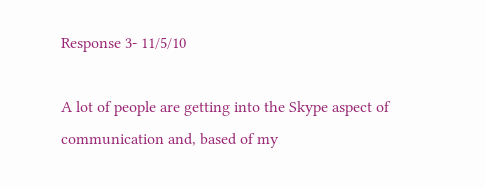Response 3- 11/5/10

A lot of people are getting into the Skype aspect of communication and, based of my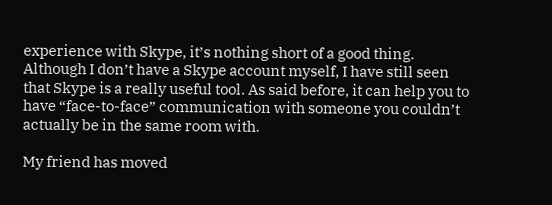experience with Skype, it’s nothing short of a good thing. Although I don’t have a Skype account myself, I have still seen that Skype is a really useful tool. As said before, it can help you to have “face-to-face” communication with someone you couldn’t actually be in the same room with.

My friend has moved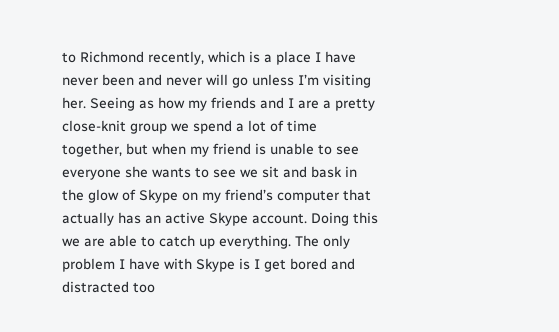to Richmond recently, which is a place I have never been and never will go unless I’m visiting her. Seeing as how my friends and I are a pretty close-knit group we spend a lot of time together, but when my friend is unable to see everyone she wants to see we sit and bask in the glow of Skype on my friend’s computer that actually has an active Skype account. Doing this we are able to catch up everything. The only problem I have with Skype is I get bored and distracted too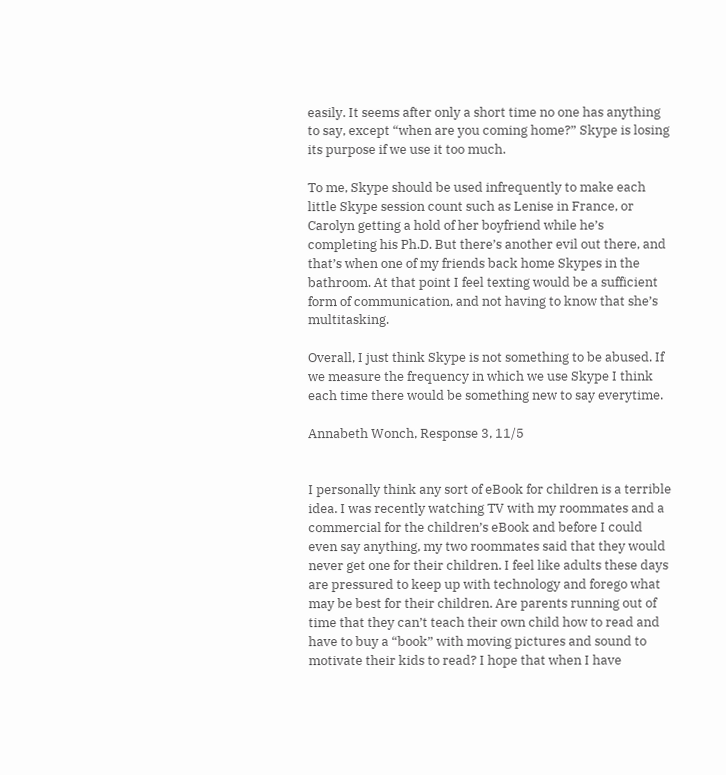easily. It seems after only a short time no one has anything to say, except “when are you coming home?” Skype is losing its purpose if we use it too much.

To me, Skype should be used infrequently to make each little Skype session count such as Lenise in France, or Carolyn getting a hold of her boyfriend while he’s completing his Ph.D. But there’s another evil out there, and that’s when one of my friends back home Skypes in the bathroom. At that point I feel texting would be a sufficient form of communication, and not having to know that she’s multitasking.

Overall, I just think Skype is not something to be abused. If we measure the frequency in which we use Skype I think each time there would be something new to say everytime.

Annabeth Wonch, Response 3, 11/5


I personally think any sort of eBook for children is a terrible idea. I was recently watching TV with my roommates and a commercial for the children’s eBook and before I could even say anything, my two roommates said that they would never get one for their children. I feel like adults these days are pressured to keep up with technology and forego what may be best for their children. Are parents running out of time that they can’t teach their own child how to read and have to buy a “book” with moving pictures and sound to motivate their kids to read? I hope that when I have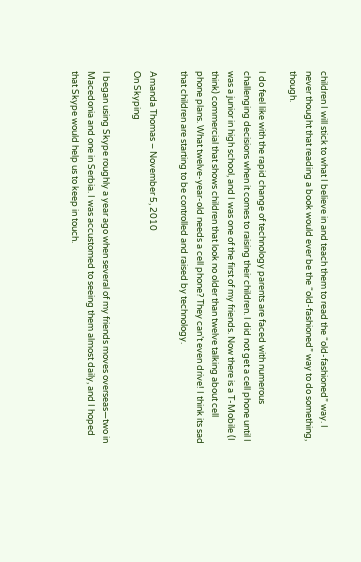children I will stick to what I believe in and teach them to read the “old-fashioned” way. I never thought that reading a book would ever be the “old-fashioned” way to do something, though.

I do feel like with the rapid change of technology parents are faced with numerous challenging decisions when it comes to raising their children. I did not get a cell phone until I was a junior in high school, and I was one of the first of my friends. Now there is a T-Mobile (I think) commercial that shows children that look no older than twelve talking about cell phone plans. What twelve-year-old needs a cell phone? They can’t even drive! I think its sad that children are starting to be controlled and raised by technology.

Amanda Thomas – November 5, 2010
On Skyping

I began using Skype roughly a year ago when several of my friends moves overseas—two in Macedonia and one in Serbia. I was accustomed to seeing them almost daily, and I hoped that Skype would help us to keep in touch.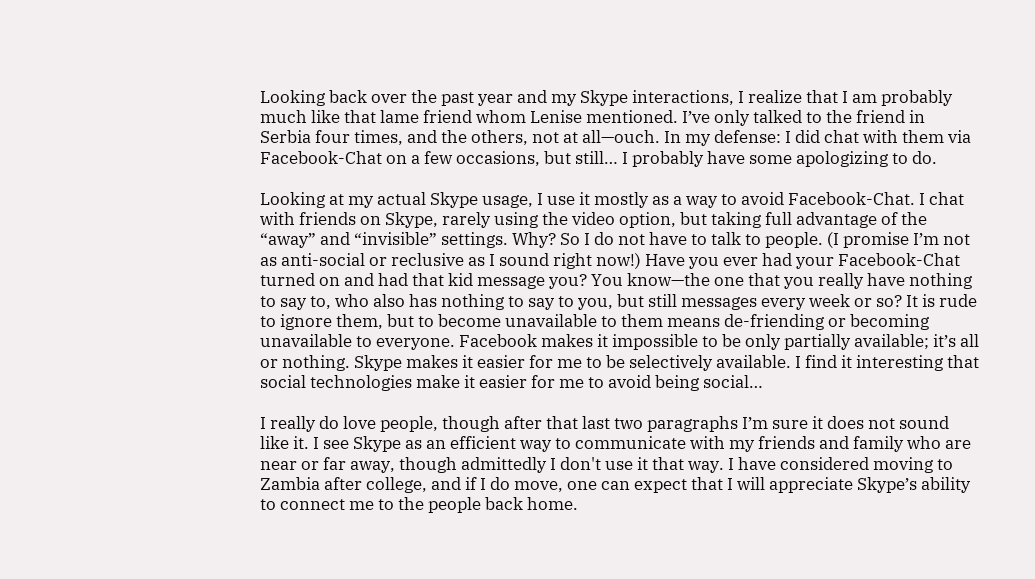Looking back over the past year and my Skype interactions, I realize that I am probably much like that lame friend whom Lenise mentioned. I’ve only talked to the friend in Serbia four times, and the others, not at all—ouch. In my defense: I did chat with them via Facebook-Chat on a few occasions, but still… I probably have some apologizing to do.

Looking at my actual Skype usage, I use it mostly as a way to avoid Facebook-Chat. I chat with friends on Skype, rarely using the video option, but taking full advantage of the “away” and “invisible” settings. Why? So I do not have to talk to people. (I promise I’m not as anti-social or reclusive as I sound right now!) Have you ever had your Facebook-Chat turned on and had that kid message you? You know—the one that you really have nothing to say to, who also has nothing to say to you, but still messages every week or so? It is rude to ignore them, but to become unavailable to them means de-friending or becoming unavailable to everyone. Facebook makes it impossible to be only partially available; it’s all or nothing. Skype makes it easier for me to be selectively available. I find it interesting that social technologies make it easier for me to avoid being social…

I really do love people, though after that last two paragraphs I’m sure it does not sound like it. I see Skype as an efficient way to communicate with my friends and family who are near or far away, though admittedly I don't use it that way. I have considered moving to Zambia after college, and if I do move, one can expect that I will appreciate Skype’s ability to connect me to the people back home.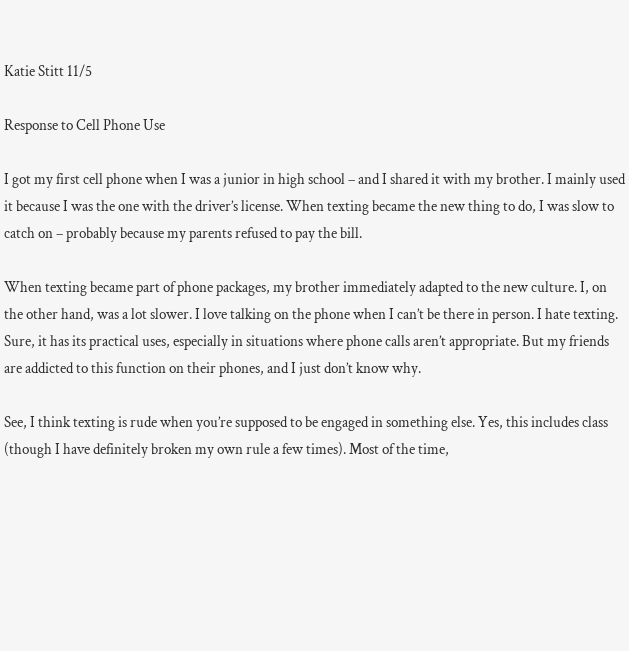Katie Stitt 11/5

Response to Cell Phone Use

I got my first cell phone when I was a junior in high school – and I shared it with my brother. I mainly used it because I was the one with the driver’s license. When texting became the new thing to do, I was slow to catch on – probably because my parents refused to pay the bill.

When texting became part of phone packages, my brother immediately adapted to the new culture. I, on the other hand, was a lot slower. I love talking on the phone when I can’t be there in person. I hate texting. Sure, it has its practical uses, especially in situations where phone calls aren’t appropriate. But my friends are addicted to this function on their phones, and I just don’t know why.

See, I think texting is rude when you’re supposed to be engaged in something else. Yes, this includes class (though I have definitely broken my own rule a few times). Most of the time,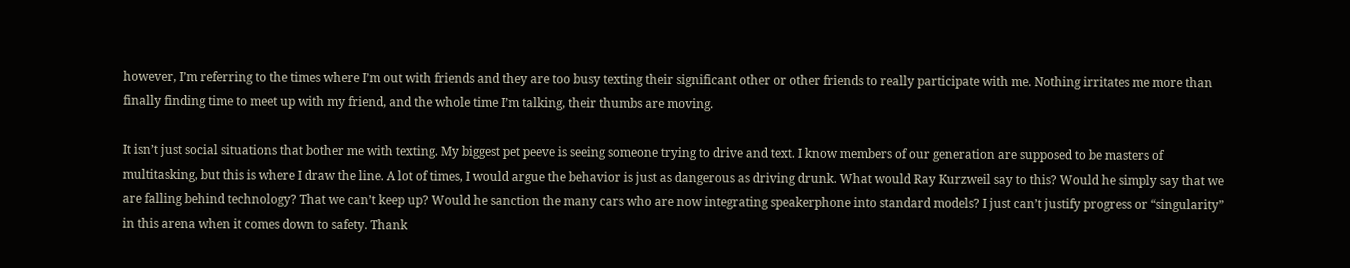however, I’m referring to the times where I’m out with friends and they are too busy texting their significant other or other friends to really participate with me. Nothing irritates me more than finally finding time to meet up with my friend, and the whole time I’m talking, their thumbs are moving.

It isn’t just social situations that bother me with texting. My biggest pet peeve is seeing someone trying to drive and text. I know members of our generation are supposed to be masters of multitasking, but this is where I draw the line. A lot of times, I would argue the behavior is just as dangerous as driving drunk. What would Ray Kurzweil say to this? Would he simply say that we are falling behind technology? That we can’t keep up? Would he sanction the many cars who are now integrating speakerphone into standard models? I just can’t justify progress or “singularity” in this arena when it comes down to safety. Thank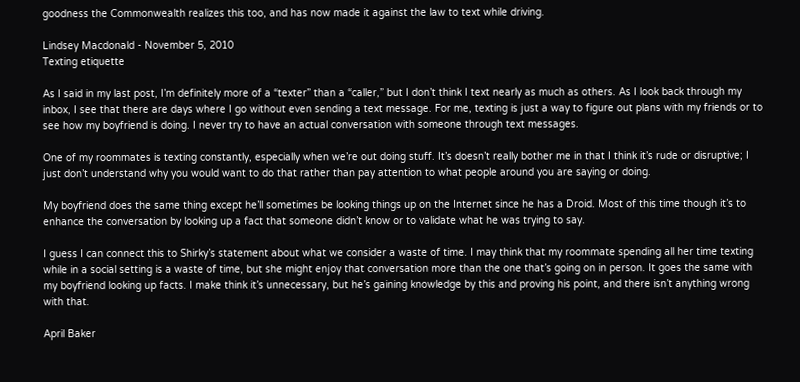goodness the Commonwealth realizes this too, and has now made it against the law to text while driving.

Lindsey Macdonald - November 5, 2010
Texting etiquette

As I said in my last post, I’m definitely more of a “texter” than a “caller,” but I don’t think I text nearly as much as others. As I look back through my inbox, I see that there are days where I go without even sending a text message. For me, texting is just a way to figure out plans with my friends or to see how my boyfriend is doing. I never try to have an actual conversation with someone through text messages.

One of my roommates is texting constantly, especially when we’re out doing stuff. It’s doesn’t really bother me in that I think it’s rude or disruptive; I just don’t understand why you would want to do that rather than pay attention to what people around you are saying or doing.

My boyfriend does the same thing except he’ll sometimes be looking things up on the Internet since he has a Droid. Most of this time though it’s to enhance the conversation by looking up a fact that someone didn’t know or to validate what he was trying to say.

I guess I can connect this to Shirky’s statement about what we consider a waste of time. I may think that my roommate spending all her time texting while in a social setting is a waste of time, but she might enjoy that conversation more than the one that’s going on in person. It goes the same with my boyfriend looking up facts. I make think it’s unnecessary, but he’s gaining knowledge by this and proving his point, and there isn’t anything wrong with that.

April Baker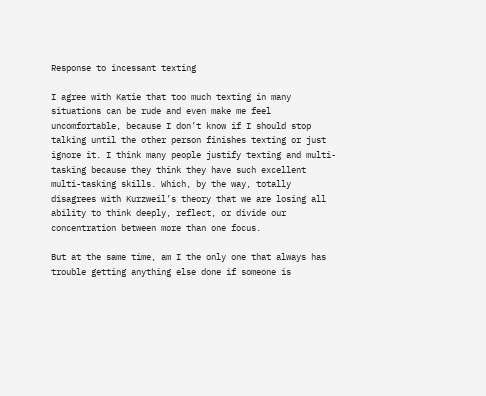Response to incessant texting

I agree with Katie that too much texting in many situations can be rude and even make me feel uncomfortable, because I don’t know if I should stop talking until the other person finishes texting or just ignore it. I think many people justify texting and multi-tasking because they think they have such excellent multi-tasking skills. Which, by the way, totally disagrees with Kurzweil’s theory that we are losing all ability to think deeply, reflect, or divide our concentration between more than one focus.

But at the same time, am I the only one that always has trouble getting anything else done if someone is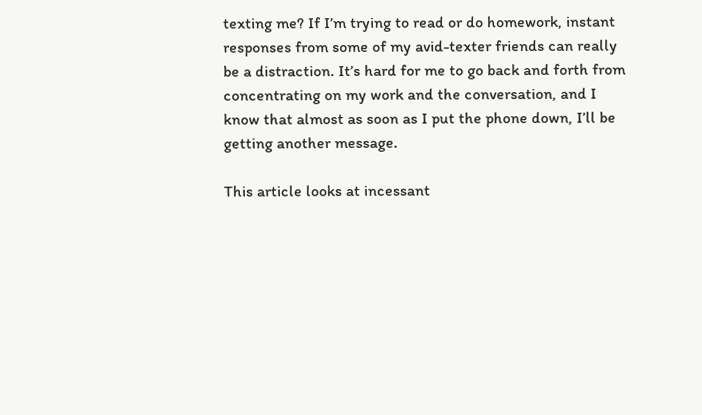texting me? If I’m trying to read or do homework, instant responses from some of my avid-texter friends can really be a distraction. It’s hard for me to go back and forth from concentrating on my work and the conversation, and I know that almost as soon as I put the phone down, I’ll be getting another message.

This article looks at incessant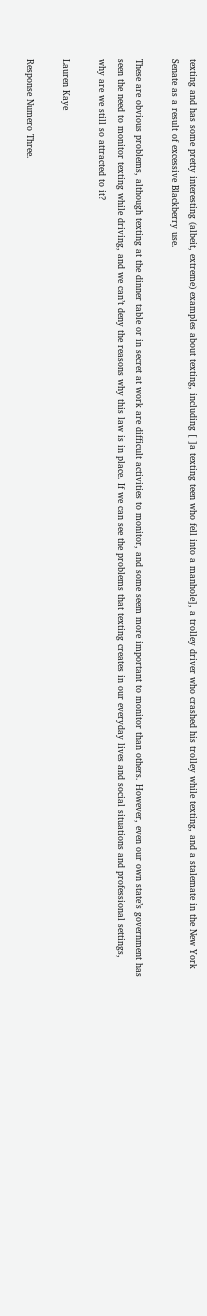texting and has some pretty interesting (albeit, extreme) examples about texting, including [ ]a texting teen who fell into a manhole], a trolley driver who crashed his trolley while texting, and a stalemate in the New York Senate as a result of excessive Blackberry use.

These are obvious problems, although texting at the dinner table or in secret at work are difficult activities to monitor, and some seem more important to monitor than others. However, even our own state’s government has seen the need to monitor texting while driving, and we can’t deny the reasons why this law is in place. If we can see the problems that texting creates in our everyday lives and social situations and professional settings, why are we still so attracted to it?

Lauren Kaye

Response Numero Three.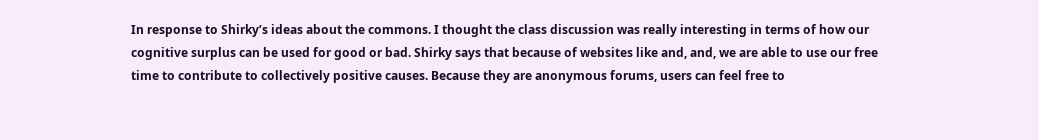In response to Shirky’s ideas about the commons. I thought the class discussion was really interesting in terms of how our cognitive surplus can be used for good or bad. Shirky says that because of websites like and, and, we are able to use our free time to contribute to collectively positive causes. Because they are anonymous forums, users can feel free to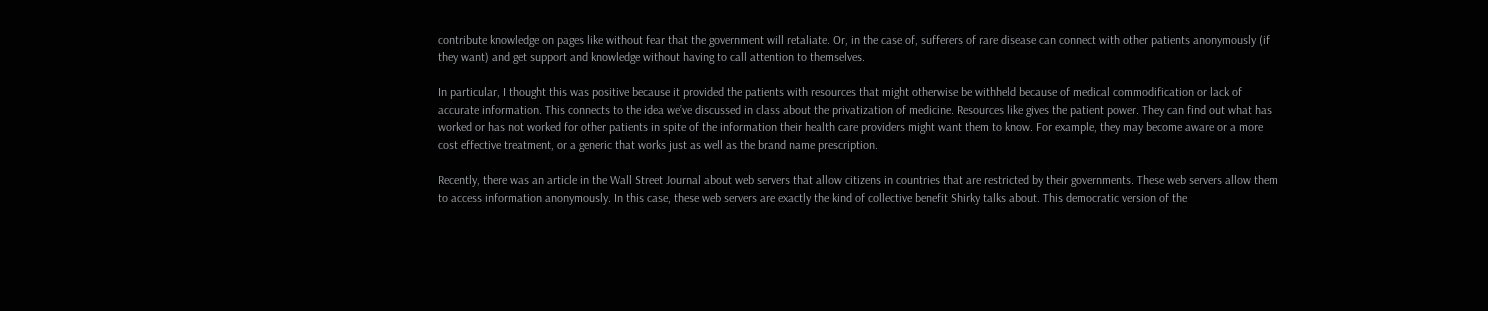contribute knowledge on pages like without fear that the government will retaliate. Or, in the case of, sufferers of rare disease can connect with other patients anonymously (if they want) and get support and knowledge without having to call attention to themselves.

In particular, I thought this was positive because it provided the patients with resources that might otherwise be withheld because of medical commodification or lack of accurate information. This connects to the idea we’ve discussed in class about the privatization of medicine. Resources like gives the patient power. They can find out what has worked or has not worked for other patients in spite of the information their health care providers might want them to know. For example, they may become aware or a more cost effective treatment, or a generic that works just as well as the brand name prescription.

Recently, there was an article in the Wall Street Journal about web servers that allow citizens in countries that are restricted by their governments. These web servers allow them to access information anonymously. In this case, these web servers are exactly the kind of collective benefit Shirky talks about. This democratic version of the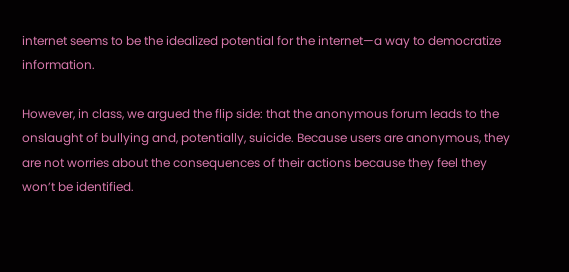internet seems to be the idealized potential for the internet—a way to democratize information.

However, in class, we argued the flip side: that the anonymous forum leads to the onslaught of bullying and, potentially, suicide. Because users are anonymous, they are not worries about the consequences of their actions because they feel they won’t be identified.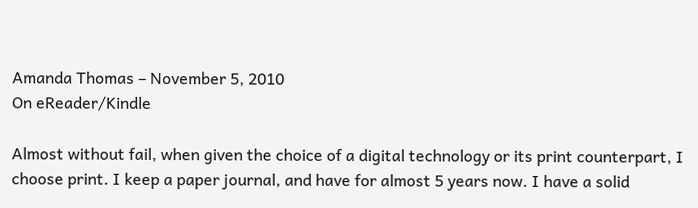Amanda Thomas – November 5, 2010
On eReader/Kindle

Almost without fail, when given the choice of a digital technology or its print counterpart, I choose print. I keep a paper journal, and have for almost 5 years now. I have a solid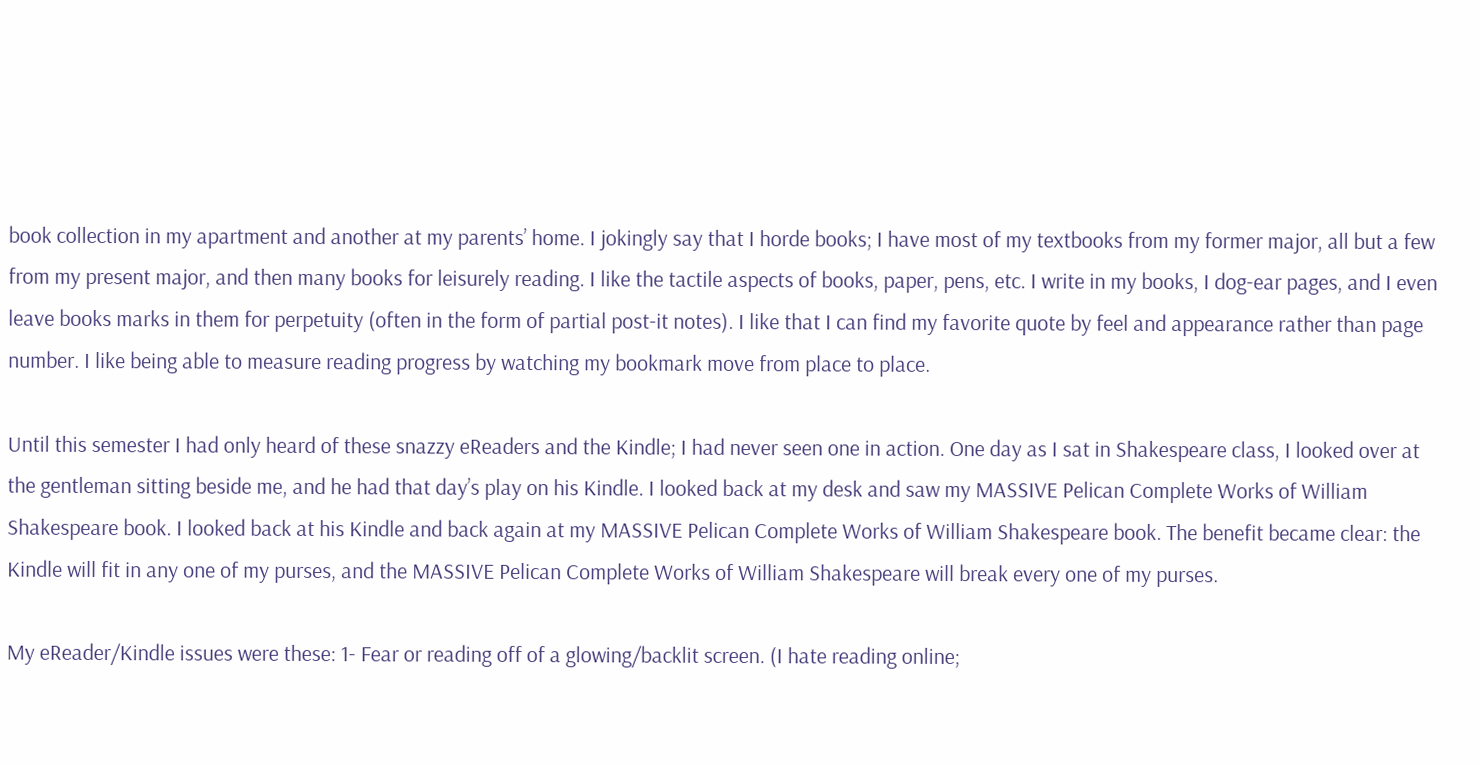book collection in my apartment and another at my parents’ home. I jokingly say that I horde books; I have most of my textbooks from my former major, all but a few from my present major, and then many books for leisurely reading. I like the tactile aspects of books, paper, pens, etc. I write in my books, I dog-ear pages, and I even leave books marks in them for perpetuity (often in the form of partial post-it notes). I like that I can find my favorite quote by feel and appearance rather than page number. I like being able to measure reading progress by watching my bookmark move from place to place.

Until this semester I had only heard of these snazzy eReaders and the Kindle; I had never seen one in action. One day as I sat in Shakespeare class, I looked over at the gentleman sitting beside me, and he had that day’s play on his Kindle. I looked back at my desk and saw my MASSIVE Pelican Complete Works of William Shakespeare book. I looked back at his Kindle and back again at my MASSIVE Pelican Complete Works of William Shakespeare book. The benefit became clear: the Kindle will fit in any one of my purses, and the MASSIVE Pelican Complete Works of William Shakespeare will break every one of my purses.

My eReader/Kindle issues were these: 1- Fear or reading off of a glowing/backlit screen. (I hate reading online;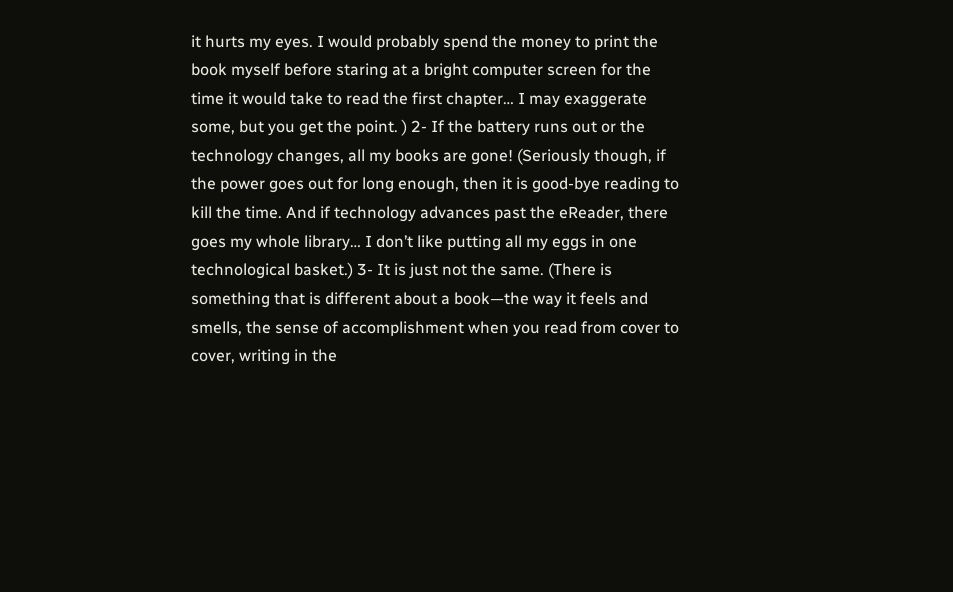it hurts my eyes. I would probably spend the money to print the book myself before staring at a bright computer screen for the time it would take to read the first chapter… I may exaggerate some, but you get the point. ) 2- If the battery runs out or the technology changes, all my books are gone! (Seriously though, if the power goes out for long enough, then it is good-bye reading to kill the time. And if technology advances past the eReader, there goes my whole library… I don’t like putting all my eggs in one technological basket.) 3- It is just not the same. (There is something that is different about a book—the way it feels and smells, the sense of accomplishment when you read from cover to cover, writing in the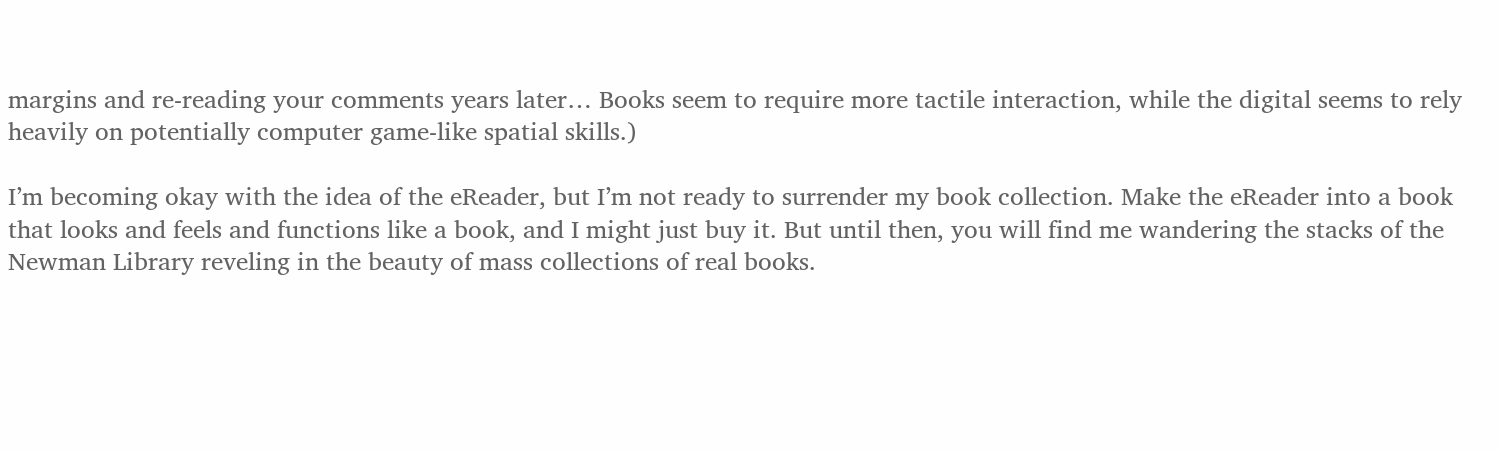margins and re-reading your comments years later… Books seem to require more tactile interaction, while the digital seems to rely heavily on potentially computer game-like spatial skills.)

I’m becoming okay with the idea of the eReader, but I’m not ready to surrender my book collection. Make the eReader into a book that looks and feels and functions like a book, and I might just buy it. But until then, you will find me wandering the stacks of the Newman Library reveling in the beauty of mass collections of real books.